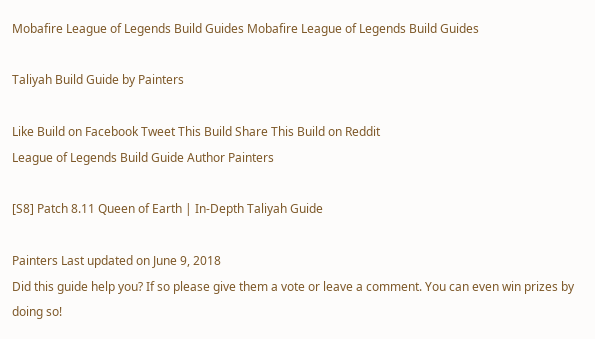Mobafire League of Legends Build Guides Mobafire League of Legends Build Guides

Taliyah Build Guide by Painters

Like Build on Facebook Tweet This Build Share This Build on Reddit
League of Legends Build Guide Author Painters

[S8] Patch 8.11 Queen of Earth | In-Depth Taliyah Guide

Painters Last updated on June 9, 2018
Did this guide help you? If so please give them a vote or leave a comment. You can even win prizes by doing so!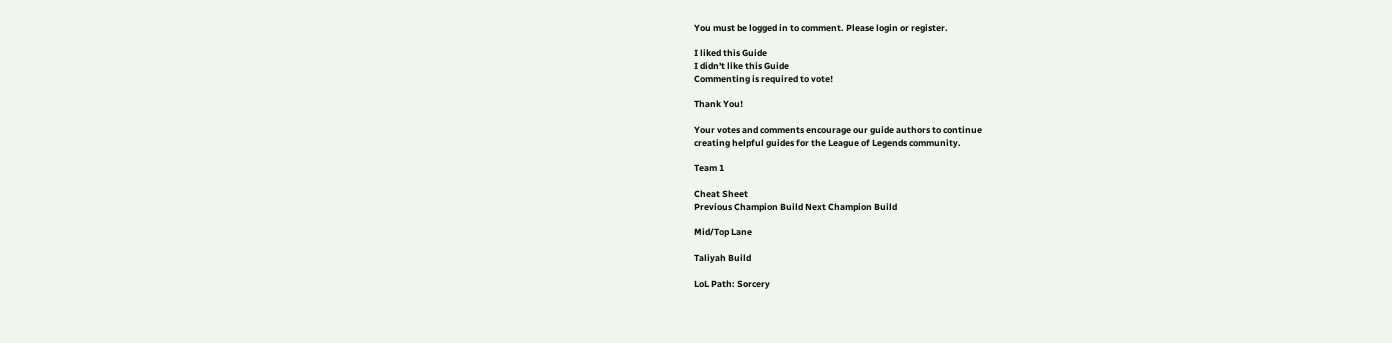You must be logged in to comment. Please login or register.

I liked this Guide
I didn't like this Guide
Commenting is required to vote!

Thank You!

Your votes and comments encourage our guide authors to continue
creating helpful guides for the League of Legends community.

Team 1

Cheat Sheet
Previous Champion Build Next Champion Build

Mid/Top Lane

Taliyah Build

LoL Path: Sorcery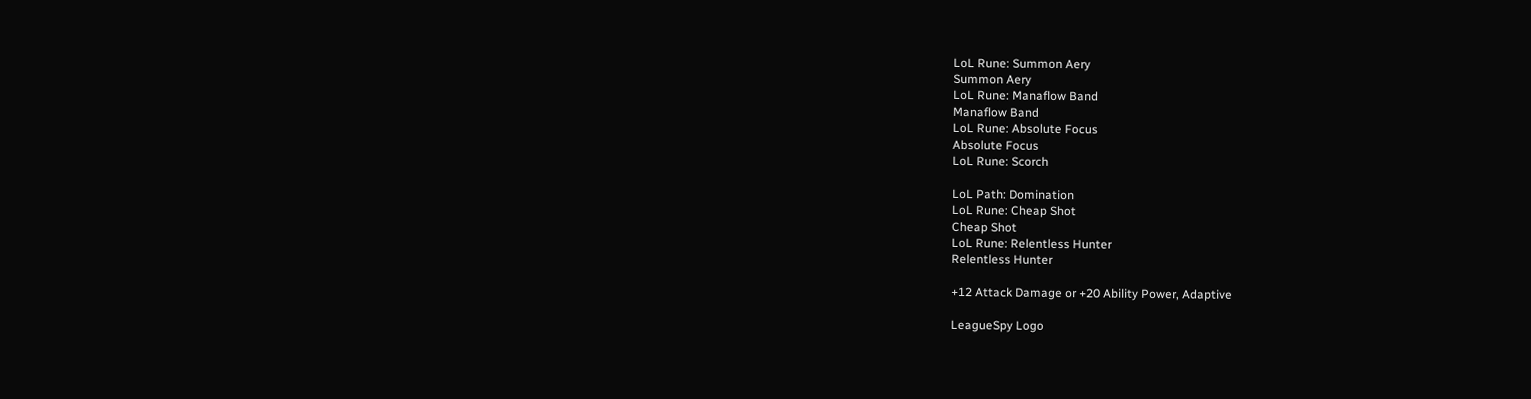LoL Rune: Summon Aery
Summon Aery
LoL Rune: Manaflow Band
Manaflow Band
LoL Rune: Absolute Focus
Absolute Focus
LoL Rune: Scorch

LoL Path: Domination
LoL Rune: Cheap Shot
Cheap Shot
LoL Rune: Relentless Hunter
Relentless Hunter

+12 Attack Damage or +20 Ability Power, Adaptive

LeagueSpy Logo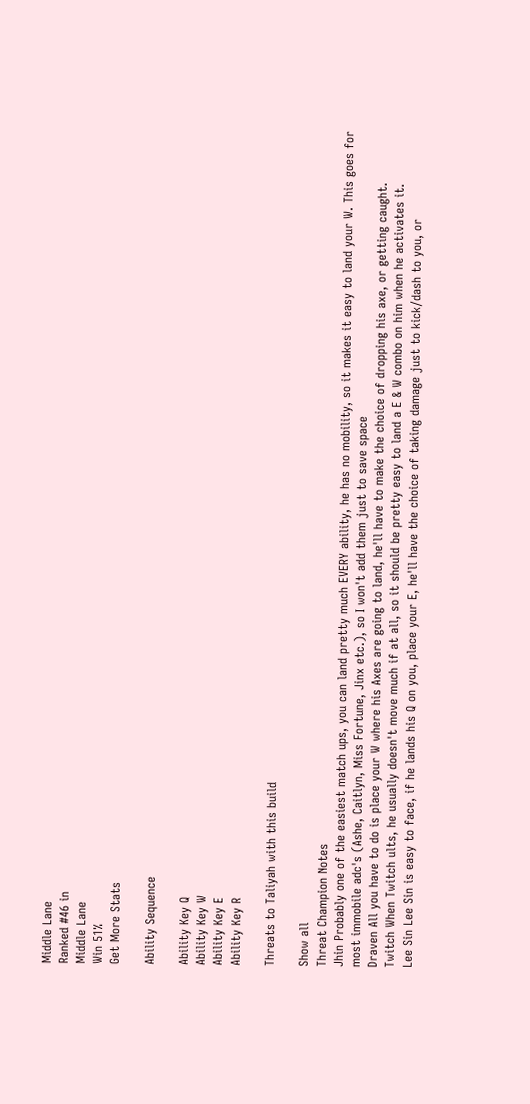Middle Lane
Ranked #46 in
Middle Lane
Win 51%
Get More Stats

Ability Sequence

Ability Key Q
Ability Key W
Ability Key E
Ability Key R

Threats to Taliyah with this build

Show all
Threat Champion Notes
Jhin Probably one of the easiest match ups, you can land pretty much EVERY ability, he has no mobility, so it makes it easy to land your W. This goes for most immobile adc's (Ashe, Caitlyn, Miss Fortune, Jinx etc.), so I won't add them just to save space
Draven All you have to do is place your W where his Axes are going to land, he'll have to make the choice of dropping his axe, or getting caught.
Twitch When Twitch ults, he usually doesn't move much if at all, so it should be pretty easy to land a E & W combo on him when he activates it.
Lee Sin Lee Sin is easy to face, if he lands his Q on you, place your E, he'll have the choice of taking damage just to kick/dash to you, or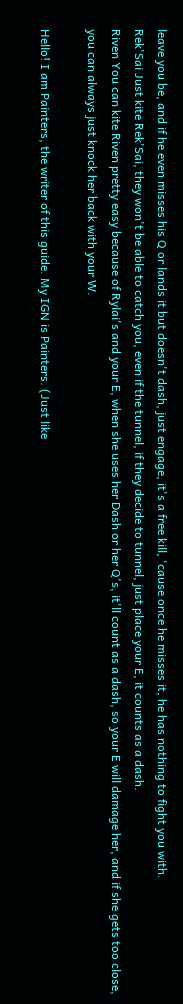leave you be, and if he even misses his Q or lands it but doesn't dash, just engage, it's a free kill, 'cause once he misses it, he has nothing to fight you with.
Rek'Sai Just kite Rek'Sai, they won't be able to catch you, even if the tunnel, if they decide to tunnel, just place your E, it counts as a dash.
Riven You can kite Riven pretty easy because of Rylai's and your E, when she uses her Dash or her Q's, it'll count as a dash, so your E will damage her, and if she gets too close, you can always just knock her back with your W.

Hello! I am Painters, the writer of this guide. My IGN is Painters. (Just like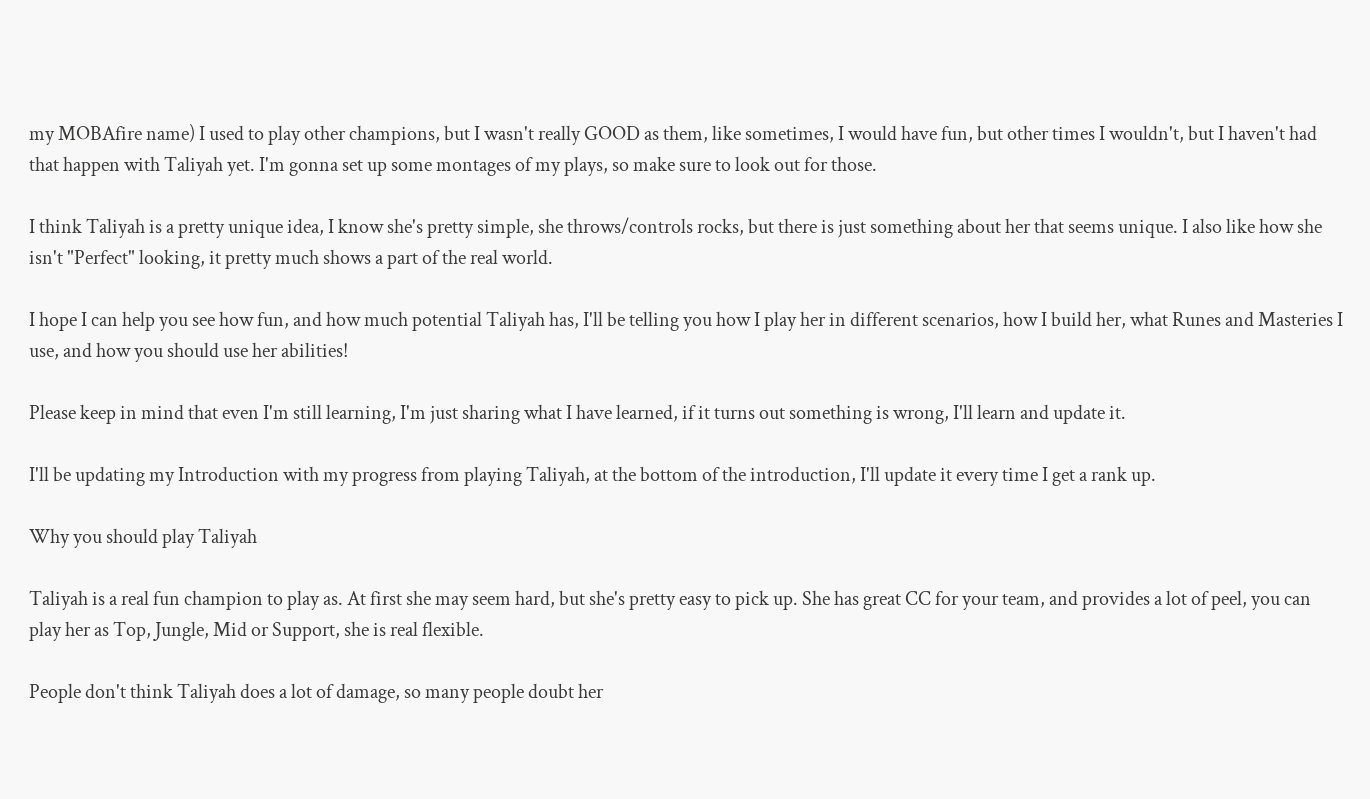my MOBAfire name) I used to play other champions, but I wasn't really GOOD as them, like sometimes, I would have fun, but other times I wouldn't, but I haven't had that happen with Taliyah yet. I'm gonna set up some montages of my plays, so make sure to look out for those.

I think Taliyah is a pretty unique idea, I know she's pretty simple, she throws/controls rocks, but there is just something about her that seems unique. I also like how she isn't "Perfect" looking, it pretty much shows a part of the real world.

I hope I can help you see how fun, and how much potential Taliyah has, I'll be telling you how I play her in different scenarios, how I build her, what Runes and Masteries I use, and how you should use her abilities!

Please keep in mind that even I'm still learning, I'm just sharing what I have learned, if it turns out something is wrong, I'll learn and update it.

I'll be updating my Introduction with my progress from playing Taliyah, at the bottom of the introduction, I'll update it every time I get a rank up.

Why you should play Taliyah

Taliyah is a real fun champion to play as. At first she may seem hard, but she's pretty easy to pick up. She has great CC for your team, and provides a lot of peel, you can play her as Top, Jungle, Mid or Support, she is real flexible.

People don't think Taliyah does a lot of damage, so many people doubt her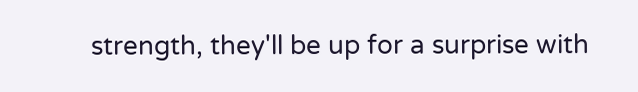strength, they'll be up for a surprise with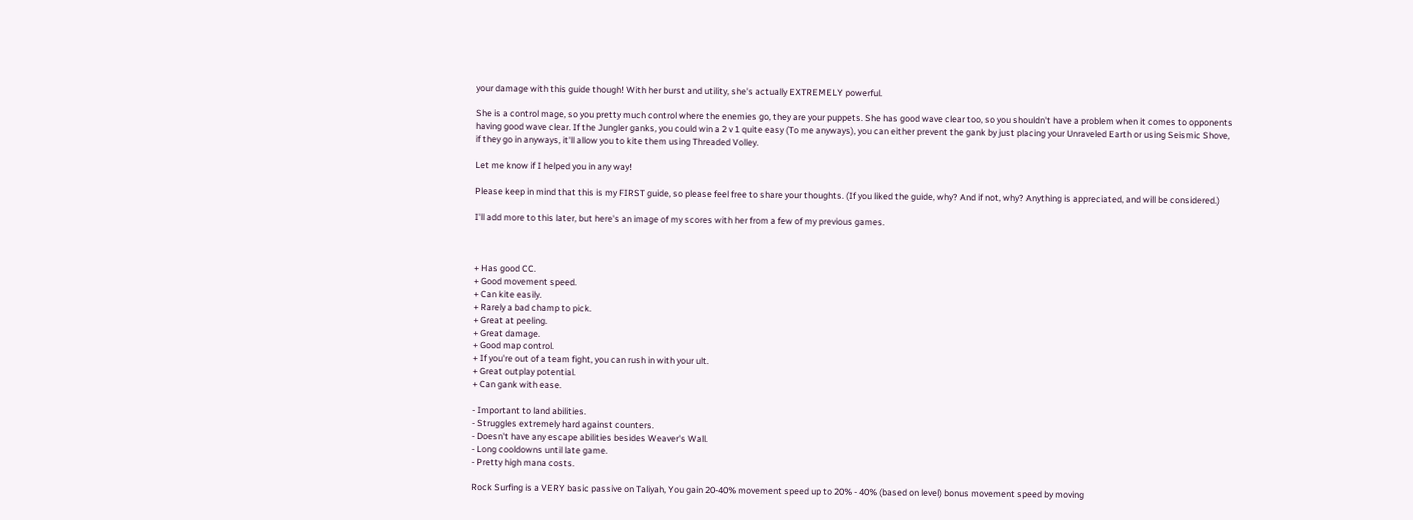your damage with this guide though! With her burst and utility, she's actually EXTREMELY powerful.

She is a control mage, so you pretty much control where the enemies go, they are your puppets. She has good wave clear too, so you shouldn't have a problem when it comes to opponents having good wave clear. If the Jungler ganks, you could win a 2 v 1 quite easy (To me anyways), you can either prevent the gank by just placing your Unraveled Earth or using Seismic Shove, if they go in anyways, it'll allow you to kite them using Threaded Volley.

Let me know if I helped you in any way!

Please keep in mind that this is my FIRST guide, so please feel free to share your thoughts. (If you liked the guide, why? And if not, why? Anything is appreciated, and will be considered.)

I'll add more to this later, but here's an image of my scores with her from a few of my previous games.



+ Has good CC.
+ Good movement speed.
+ Can kite easily.
+ Rarely a bad champ to pick.
+ Great at peeling.
+ Great damage.
+ Good map control.
+ If you're out of a team fight, you can rush in with your ult.
+ Great outplay potential.
+ Can gank with ease.

- Important to land abilities.
- Struggles extremely hard against counters.
- Doesn't have any escape abilities besides Weaver's Wall.
- Long cooldowns until late game.
- Pretty high mana costs.

Rock Surfing is a VERY basic passive on Taliyah, You gain 20-40% movement speed up to 20% - 40% (based on level) bonus movement speed by moving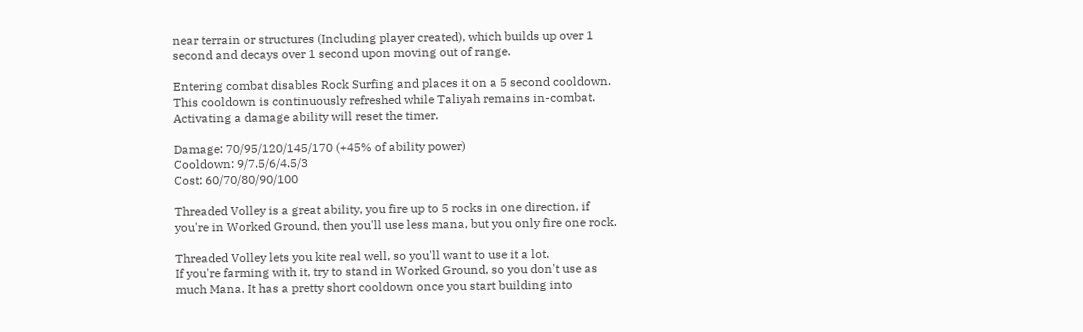near terrain or structures (Including player created), which builds up over 1 second and decays over 1 second upon moving out of range.

Entering combat disables Rock Surfing and places it on a 5 second cooldown. This cooldown is continuously refreshed while Taliyah remains in-combat. Activating a damage ability will reset the timer.

Damage: 70/95/120/145/170 (+45% of ability power)
Cooldown: 9/7.5/6/4.5/3
Cost: 60/70/80/90/100

Threaded Volley is a great ability, you fire up to 5 rocks in one direction, if you're in Worked Ground, then you'll use less mana, but you only fire one rock.

Threaded Volley lets you kite real well, so you'll want to use it a lot.
If you're farming with it, try to stand in Worked Ground, so you don't use as much Mana. It has a pretty short cooldown once you start building into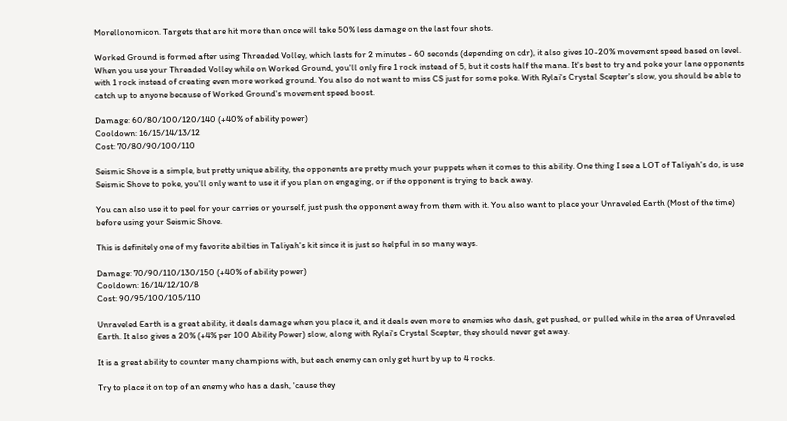Morellonomicon. Targets that are hit more than once will take 50% less damage on the last four shots.

Worked Ground is formed after using Threaded Volley, which lasts for 2 minutes - 60 seconds (depending on cdr), it also gives 10-20% movement speed based on level.
When you use your Threaded Volley while on Worked Ground, you'll only fire 1 rock instead of 5, but it costs half the mana. It's best to try and poke your lane opponents with 1 rock instead of creating even more worked ground. You also do not want to miss CS just for some poke. With Rylai's Crystal Scepter's slow, you should be able to catch up to anyone because of Worked Ground's movement speed boost.

Damage: 60/80/100/120/140 (+40% of ability power)
Cooldown: 16/15/14/13/12
Cost: 70/80/90/100/110

Seismic Shove is a simple, but pretty unique ability, the opponents are pretty much your puppets when it comes to this ability. One thing I see a LOT of Taliyah's do, is use Seismic Shove to poke, you'll only want to use it if you plan on engaging, or if the opponent is trying to back away.

You can also use it to peel for your carries or yourself, just push the opponent away from them with it. You also want to place your Unraveled Earth (Most of the time) before using your Seismic Shove.

This is definitely one of my favorite abilties in Taliyah's kit since it is just so helpful in so many ways.

Damage: 70/90/110/130/150 (+40% of ability power)
Cooldown: 16/14/12/10/8
Cost: 90/95/100/105/110

Unraveled Earth is a great ability, it deals damage when you place it, and it deals even more to enemies who dash, get pushed, or pulled while in the area of Unraveled Earth. It also gives a 20% (+4% per 100 Ability Power) slow, along with Rylai's Crystal Scepter, they should never get away.

It is a great ability to counter many champions with, but each enemy can only get hurt by up to 4 rocks.

Try to place it on top of an enemy who has a dash, 'cause they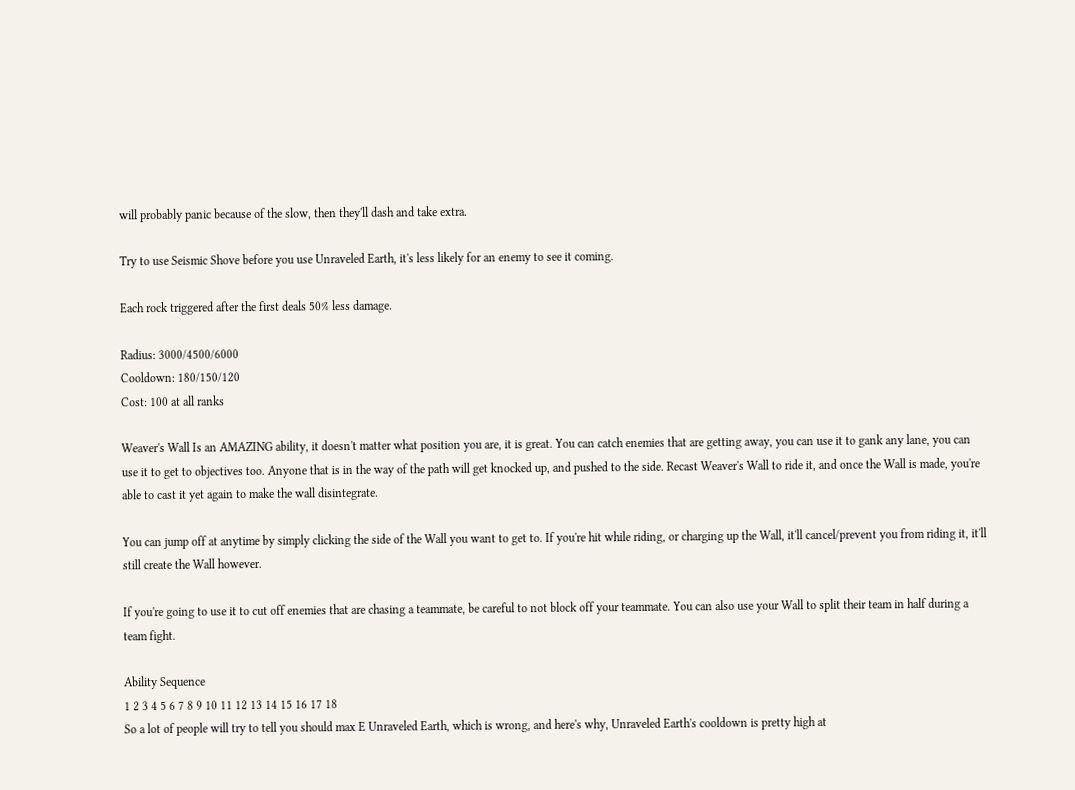will probably panic because of the slow, then they'll dash and take extra.

Try to use Seismic Shove before you use Unraveled Earth, it's less likely for an enemy to see it coming.

Each rock triggered after the first deals 50% less damage.

Radius: 3000/4500/6000
Cooldown: 180/150/120
Cost: 100 at all ranks

Weaver's Wall Is an AMAZING ability, it doesn't matter what position you are, it is great. You can catch enemies that are getting away, you can use it to gank any lane, you can use it to get to objectives too. Anyone that is in the way of the path will get knocked up, and pushed to the side. Recast Weaver's Wall to ride it, and once the Wall is made, you're able to cast it yet again to make the wall disintegrate.

You can jump off at anytime by simply clicking the side of the Wall you want to get to. If you're hit while riding, or charging up the Wall, it'll cancel/prevent you from riding it, it'll still create the Wall however.

If you're going to use it to cut off enemies that are chasing a teammate, be careful to not block off your teammate. You can also use your Wall to split their team in half during a team fight.

Ability Sequence
1 2 3 4 5 6 7 8 9 10 11 12 13 14 15 16 17 18
So a lot of people will try to tell you should max E Unraveled Earth, which is wrong, and here's why, Unraveled Earth's cooldown is pretty high at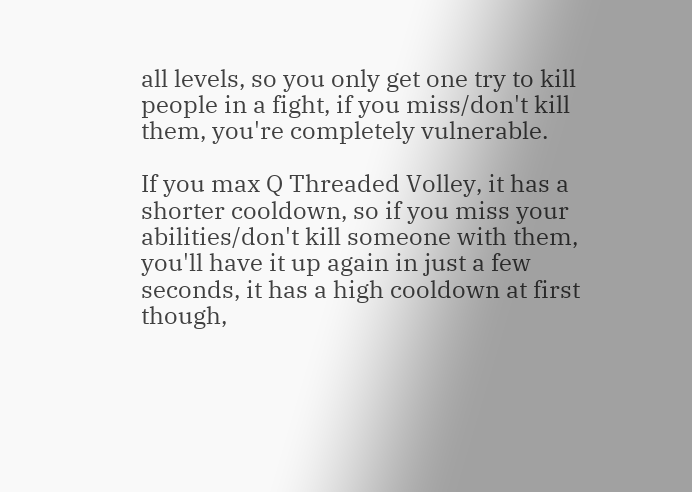all levels, so you only get one try to kill people in a fight, if you miss/don't kill them, you're completely vulnerable.

If you max Q Threaded Volley, it has a shorter cooldown, so if you miss your abilities/don't kill someone with them, you'll have it up again in just a few seconds, it has a high cooldown at first though,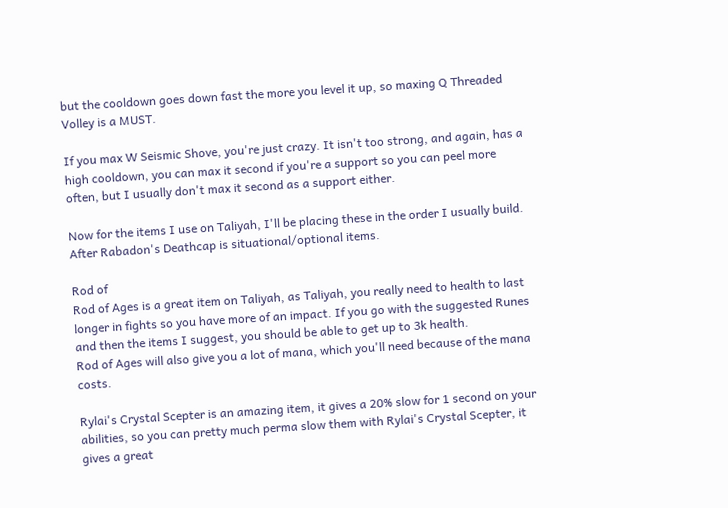but the cooldown goes down fast the more you level it up, so maxing Q Threaded Volley is a MUST.

If you max W Seismic Shove, you're just crazy. It isn't too strong, and again, has a high cooldown, you can max it second if you're a support so you can peel more often, but I usually don't max it second as a support either.

Now for the items I use on Taliyah, I'll be placing these in the order I usually build. After Rabadon's Deathcap is situational/optional items.

Rod of
Rod of Ages is a great item on Taliyah, as Taliyah, you really need to health to last longer in fights so you have more of an impact. If you go with the suggested Runes and then the items I suggest, you should be able to get up to 3k health.
Rod of Ages will also give you a lot of mana, which you'll need because of the mana costs.

Rylai's Crystal Scepter is an amazing item, it gives a 20% slow for 1 second on your abilities, so you can pretty much perma slow them with Rylai's Crystal Scepter, it gives a great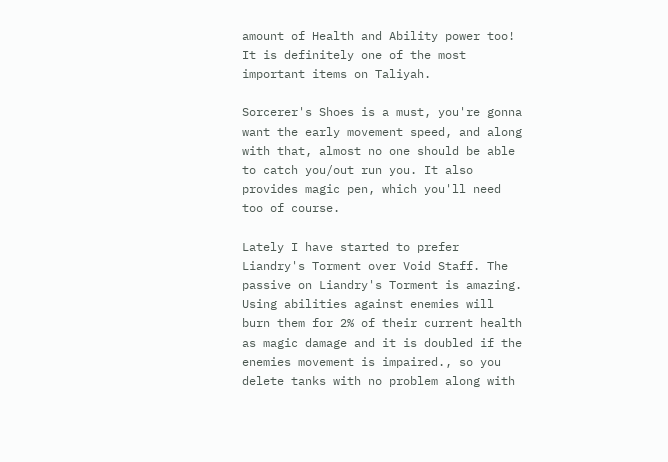amount of Health and Ability power too! It is definitely one of the most important items on Taliyah.

Sorcerer's Shoes is a must, you're gonna want the early movement speed, and along with that, almost no one should be able to catch you/out run you. It also provides magic pen, which you'll need too of course.

Lately I have started to prefer Liandry's Torment over Void Staff. The passive on Liandry's Torment is amazing. Using abilities against enemies will burn them for 2% of their current health as magic damage and it is doubled if the enemies movement is impaired., so you delete tanks with no problem along with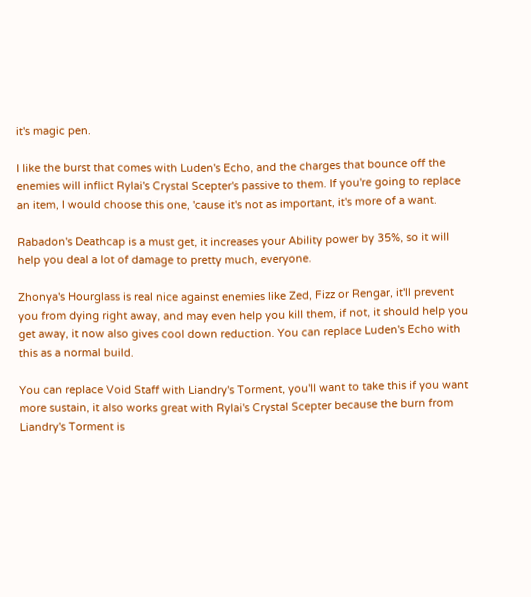it's magic pen.

I like the burst that comes with Luden's Echo, and the charges that bounce off the enemies will inflict Rylai's Crystal Scepter's passive to them. If you're going to replace an item, I would choose this one, 'cause it's not as important, it's more of a want.

Rabadon's Deathcap is a must get, it increases your Ability power by 35%, so it will help you deal a lot of damage to pretty much, everyone.

Zhonya's Hourglass is real nice against enemies like Zed, Fizz or Rengar, it'll prevent you from dying right away, and may even help you kill them, if not, it should help you get away, it now also gives cool down reduction. You can replace Luden's Echo with this as a normal build.

You can replace Void Staff with Liandry's Torment, you'll want to take this if you want more sustain, it also works great with Rylai's Crystal Scepter because the burn from Liandry's Torment is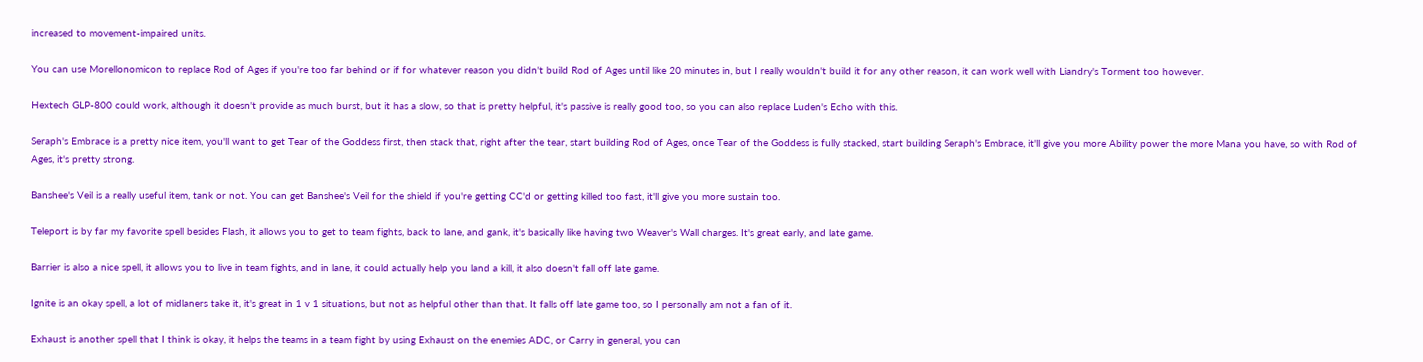increased to movement-impaired units.

You can use Morellonomicon to replace Rod of Ages if you're too far behind or if for whatever reason you didn't build Rod of Ages until like 20 minutes in, but I really wouldn't build it for any other reason, it can work well with Liandry's Torment too however.

Hextech GLP-800 could work, although it doesn't provide as much burst, but it has a slow, so that is pretty helpful, it's passive is really good too, so you can also replace Luden's Echo with this.

Seraph's Embrace is a pretty nice item, you'll want to get Tear of the Goddess first, then stack that, right after the tear, start building Rod of Ages, once Tear of the Goddess is fully stacked, start building Seraph's Embrace, it'll give you more Ability power the more Mana you have, so with Rod of Ages, it's pretty strong.

Banshee's Veil is a really useful item, tank or not. You can get Banshee's Veil for the shield if you're getting CC'd or getting killed too fast, it'll give you more sustain too.

Teleport is by far my favorite spell besides Flash, it allows you to get to team fights, back to lane, and gank, it's basically like having two Weaver's Wall charges. It's great early, and late game.

Barrier is also a nice spell, it allows you to live in team fights, and in lane, it could actually help you land a kill, it also doesn't fall off late game.

Ignite is an okay spell, a lot of midlaners take it, it's great in 1 v 1 situations, but not as helpful other than that. It falls off late game too, so I personally am not a fan of it.

Exhaust is another spell that I think is okay, it helps the teams in a team fight by using Exhaust on the enemies ADC, or Carry in general, you can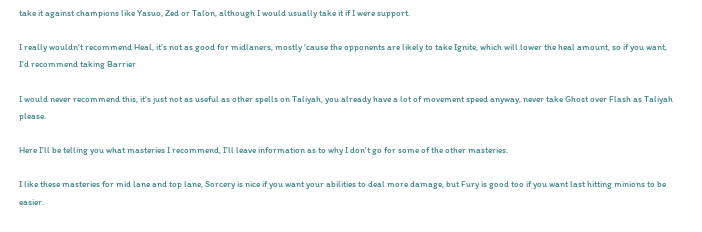take it against champions like Yasuo, Zed or Talon, although I would usually take it if I were support.

I really wouldn't recommend Heal, it's not as good for midlaners, mostly 'cause the opponents are likely to take Ignite, which will lower the heal amount, so if you want, I'd recommend taking Barrier

I would never recommend this, it's just not as useful as other spells on Taliyah, you already have a lot of movement speed anyway, never take Ghost over Flash as Taliyah please.

Here I'll be telling you what masteries I recommend, I'll leave information as to why I don't go for some of the other masteries.

I like these masteries for mid lane and top lane, Sorcery is nice if you want your abilities to deal more damage, but Fury is good too if you want last hitting minions to be easier.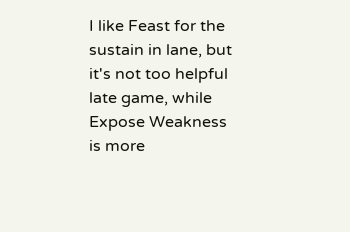I like Feast for the sustain in lane, but it's not too helpful late game, while Expose Weakness is more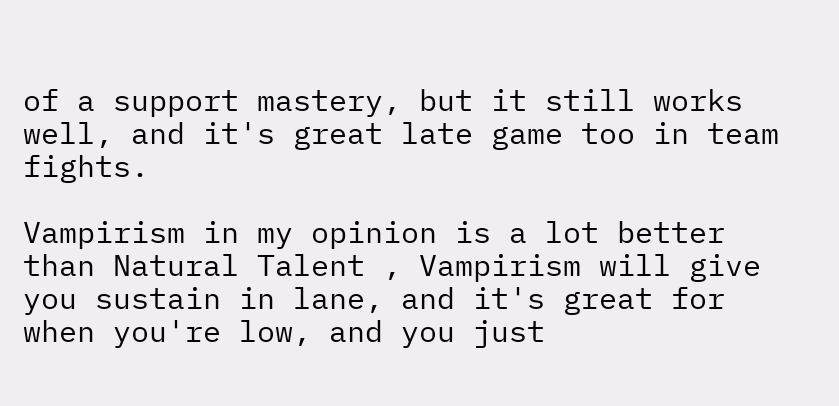of a support mastery, but it still works well, and it's great late game too in team fights.

Vampirism in my opinion is a lot better than Natural Talent , Vampirism will give you sustain in lane, and it's great for when you're low, and you just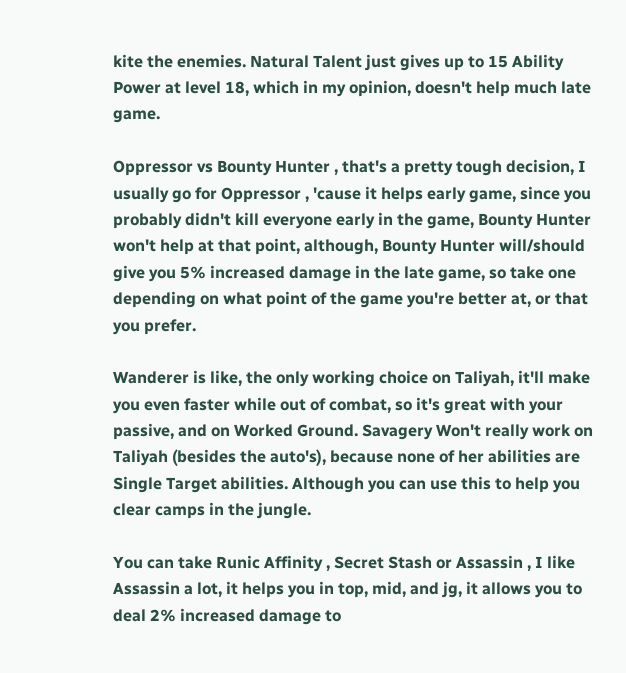kite the enemies. Natural Talent just gives up to 15 Ability Power at level 18, which in my opinion, doesn't help much late game.

Oppressor vs Bounty Hunter , that's a pretty tough decision, I usually go for Oppressor , 'cause it helps early game, since you probably didn't kill everyone early in the game, Bounty Hunter won't help at that point, although, Bounty Hunter will/should give you 5% increased damage in the late game, so take one depending on what point of the game you're better at, or that you prefer.

Wanderer is like, the only working choice on Taliyah, it'll make you even faster while out of combat, so it's great with your passive, and on Worked Ground. Savagery Won't really work on Taliyah (besides the auto's), because none of her abilities are Single Target abilities. Although you can use this to help you clear camps in the jungle.

You can take Runic Affinity , Secret Stash or Assassin , I like Assassin a lot, it helps you in top, mid, and jg, it allows you to deal 2% increased damage to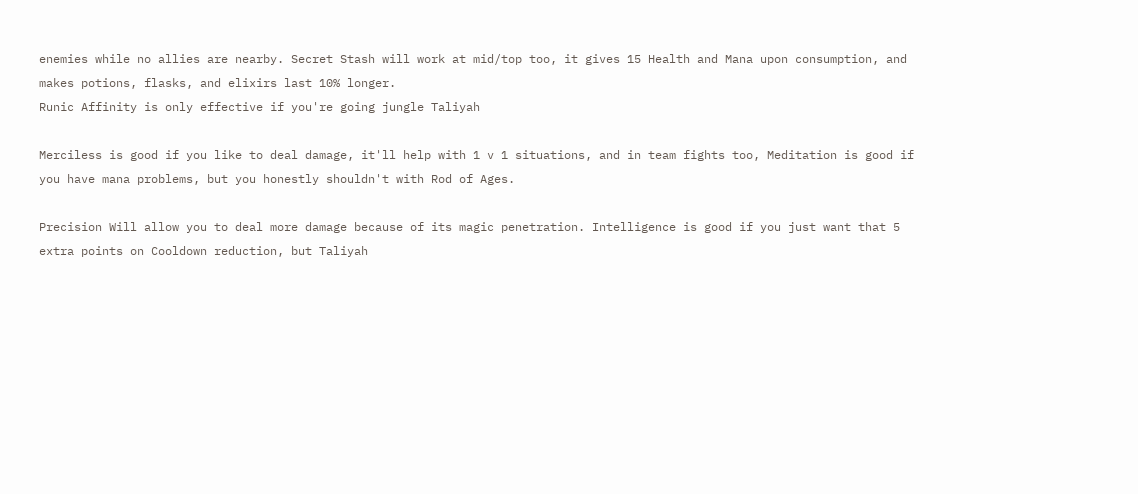enemies while no allies are nearby. Secret Stash will work at mid/top too, it gives 15 Health and Mana upon consumption, and makes potions, flasks, and elixirs last 10% longer.
Runic Affinity is only effective if you're going jungle Taliyah

Merciless is good if you like to deal damage, it'll help with 1 v 1 situations, and in team fights too, Meditation is good if you have mana problems, but you honestly shouldn't with Rod of Ages.

Precision Will allow you to deal more damage because of its magic penetration. Intelligence is good if you just want that 5 extra points on Cooldown reduction, but Taliyah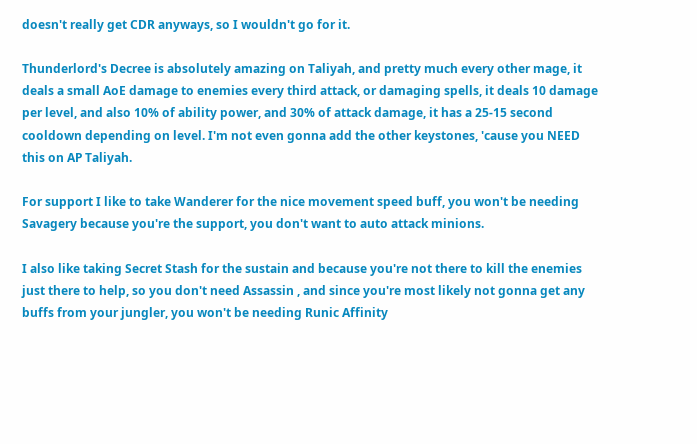doesn't really get CDR anyways, so I wouldn't go for it.

Thunderlord's Decree is absolutely amazing on Taliyah, and pretty much every other mage, it deals a small AoE damage to enemies every third attack, or damaging spells, it deals 10 damage per level, and also 10% of ability power, and 30% of attack damage, it has a 25-15 second cooldown depending on level. I'm not even gonna add the other keystones, 'cause you NEED this on AP Taliyah.

For support I like to take Wanderer for the nice movement speed buff, you won't be needing Savagery because you're the support, you don't want to auto attack minions.

I also like taking Secret Stash for the sustain and because you're not there to kill the enemies just there to help, so you don't need Assassin , and since you're most likely not gonna get any buffs from your jungler, you won't be needing Runic Affinity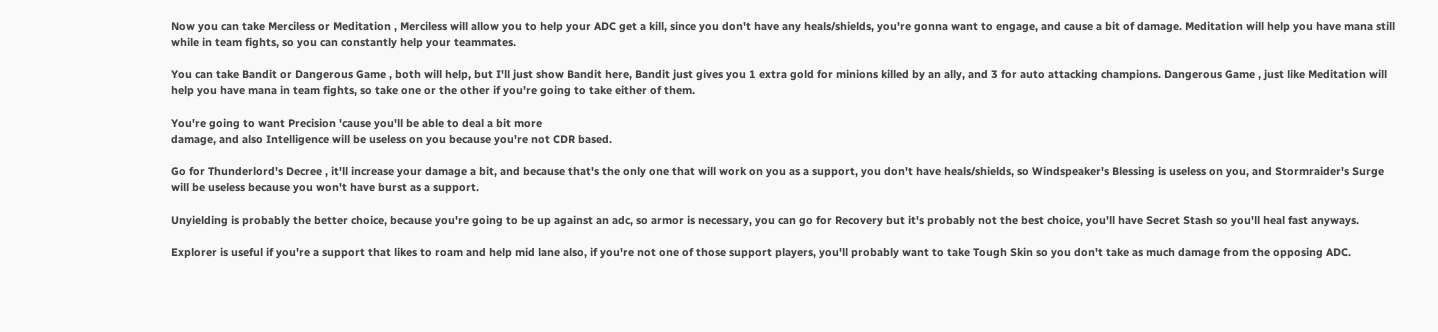Now you can take Merciless or Meditation , Merciless will allow you to help your ADC get a kill, since you don't have any heals/shields, you're gonna want to engage, and cause a bit of damage. Meditation will help you have mana still while in team fights, so you can constantly help your teammates.

You can take Bandit or Dangerous Game , both will help, but I'll just show Bandit here, Bandit just gives you 1 extra gold for minions killed by an ally, and 3 for auto attacking champions. Dangerous Game , just like Meditation will help you have mana in team fights, so take one or the other if you're going to take either of them.

You're going to want Precision 'cause you'll be able to deal a bit more
damage, and also Intelligence will be useless on you because you're not CDR based.

Go for Thunderlord's Decree , it'll increase your damage a bit, and because that's the only one that will work on you as a support, you don't have heals/shields, so Windspeaker's Blessing is useless on you, and Stormraider's Surge will be useless because you won't have burst as a support.

Unyielding is probably the better choice, because you're going to be up against an adc, so armor is necessary, you can go for Recovery but it's probably not the best choice, you'll have Secret Stash so you'll heal fast anyways.

Explorer is useful if you're a support that likes to roam and help mid lane also, if you're not one of those support players, you'll probably want to take Tough Skin so you don't take as much damage from the opposing ADC.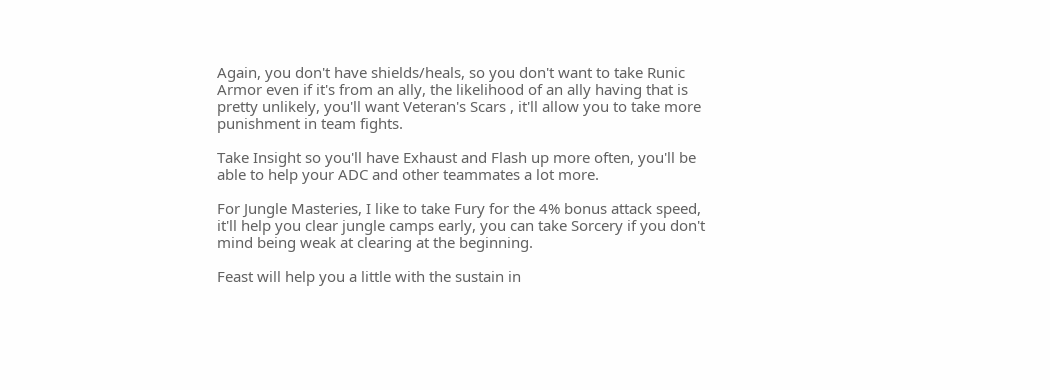Again, you don't have shields/heals, so you don't want to take Runic Armor even if it's from an ally, the likelihood of an ally having that is pretty unlikely, you'll want Veteran's Scars , it'll allow you to take more punishment in team fights.

Take Insight so you'll have Exhaust and Flash up more often, you'll be able to help your ADC and other teammates a lot more.

For Jungle Masteries, I like to take Fury for the 4% bonus attack speed, it'll help you clear jungle camps early, you can take Sorcery if you don't mind being weak at clearing at the beginning.

Feast will help you a little with the sustain in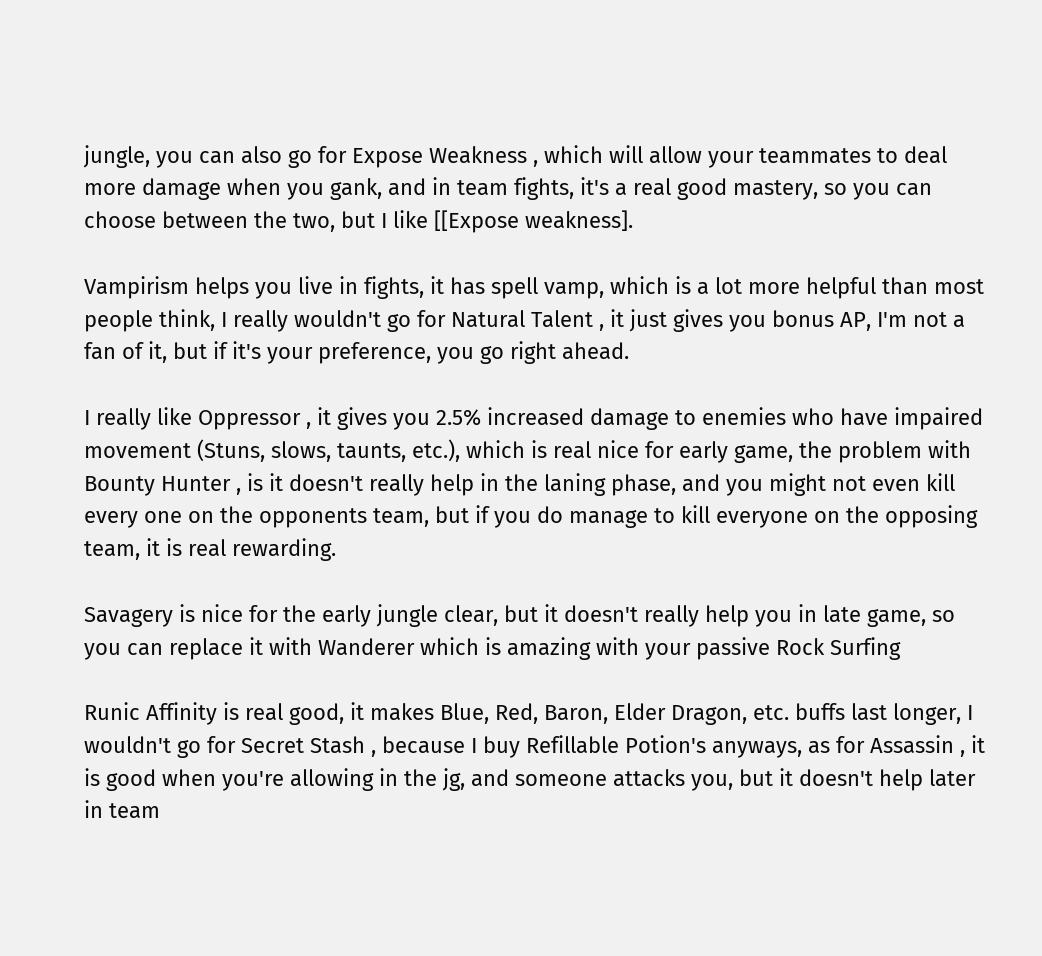jungle, you can also go for Expose Weakness , which will allow your teammates to deal more damage when you gank, and in team fights, it's a real good mastery, so you can choose between the two, but I like [[Expose weakness].

Vampirism helps you live in fights, it has spell vamp, which is a lot more helpful than most people think, I really wouldn't go for Natural Talent , it just gives you bonus AP, I'm not a fan of it, but if it's your preference, you go right ahead.

I really like Oppressor , it gives you 2.5% increased damage to enemies who have impaired movement (Stuns, slows, taunts, etc.), which is real nice for early game, the problem with Bounty Hunter , is it doesn't really help in the laning phase, and you might not even kill every one on the opponents team, but if you do manage to kill everyone on the opposing team, it is real rewarding.

Savagery is nice for the early jungle clear, but it doesn't really help you in late game, so you can replace it with Wanderer which is amazing with your passive Rock Surfing

Runic Affinity is real good, it makes Blue, Red, Baron, Elder Dragon, etc. buffs last longer, I wouldn't go for Secret Stash , because I buy Refillable Potion's anyways, as for Assassin , it is good when you're allowing in the jg, and someone attacks you, but it doesn't help later in team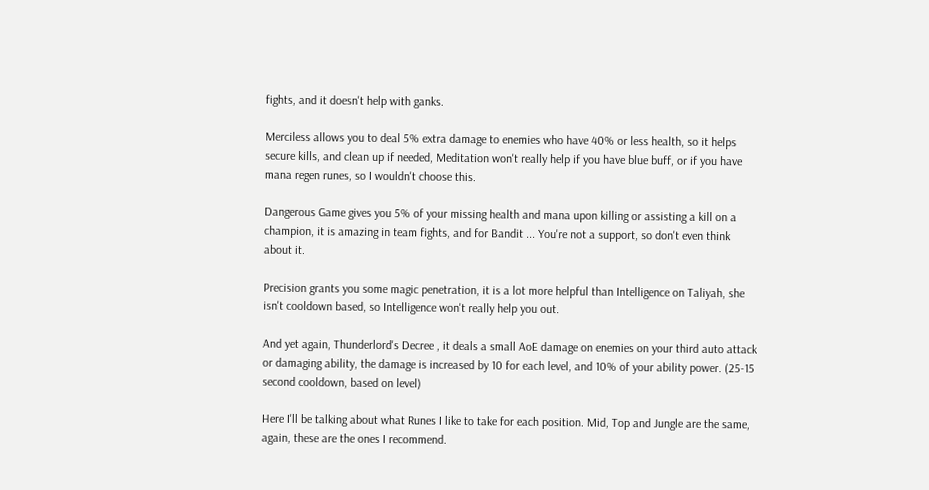fights, and it doesn't help with ganks.

Merciless allows you to deal 5% extra damage to enemies who have 40% or less health, so it helps secure kills, and clean up if needed, Meditation won't really help if you have blue buff, or if you have mana regen runes, so I wouldn't choose this.

Dangerous Game gives you 5% of your missing health and mana upon killing or assisting a kill on a champion, it is amazing in team fights, and for Bandit ... You're not a support, so don't even think about it.

Precision grants you some magic penetration, it is a lot more helpful than Intelligence on Taliyah, she isn't cooldown based, so Intelligence won't really help you out.

And yet again, Thunderlord's Decree , it deals a small AoE damage on enemies on your third auto attack or damaging ability, the damage is increased by 10 for each level, and 10% of your ability power. (25-15 second cooldown, based on level)

Here I'll be talking about what Runes I like to take for each position. Mid, Top and Jungle are the same, again, these are the ones I recommend.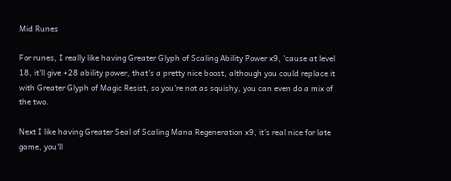Mid Runes

For runes, I really like having Greater Glyph of Scaling Ability Power x9, 'cause at level 18, it'll give +28 ability power, that's a pretty nice boost, although you could replace it with Greater Glyph of Magic Resist, so you're not as squishy, you can even do a mix of the two.

Next I like having Greater Seal of Scaling Mana Regeneration x9, it's real nice for late game, you'll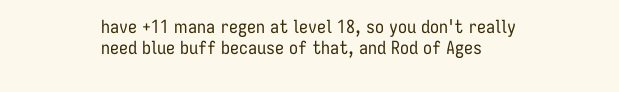have +11 mana regen at level 18, so you don't really need blue buff because of that, and Rod of Ages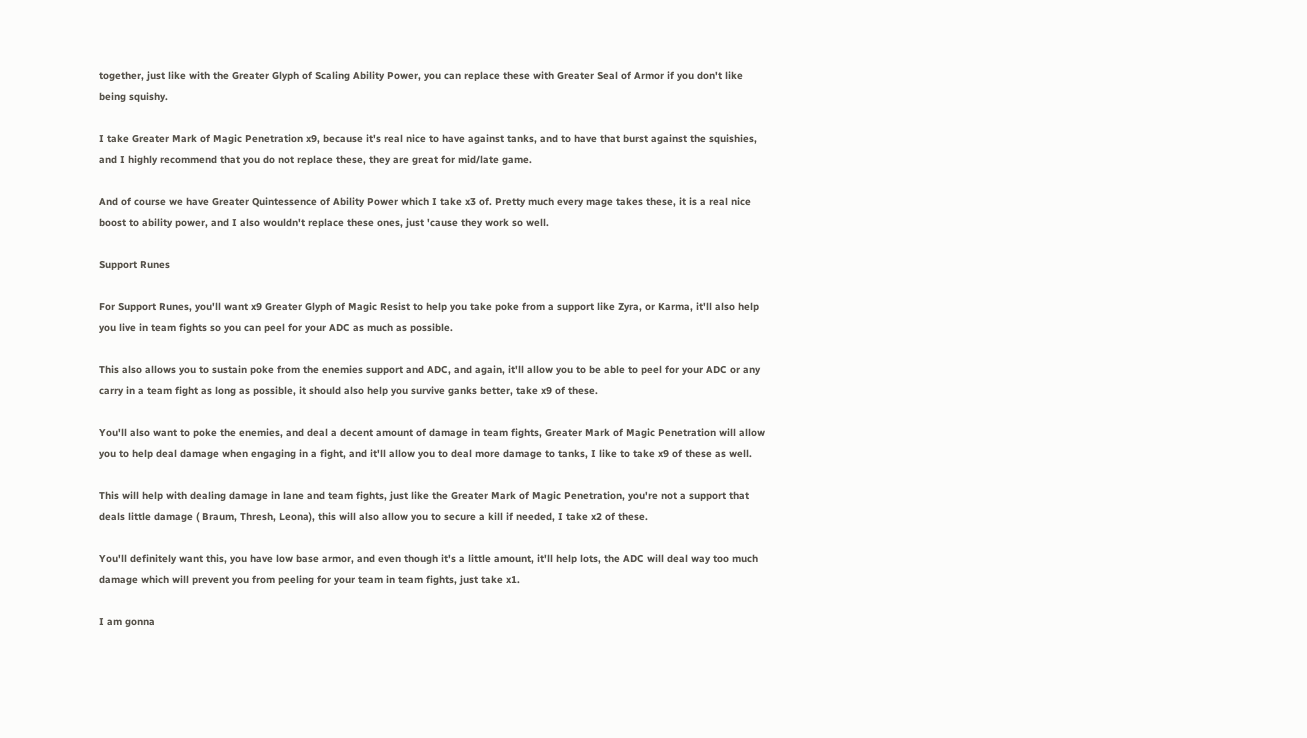together, just like with the Greater Glyph of Scaling Ability Power, you can replace these with Greater Seal of Armor if you don't like being squishy.

I take Greater Mark of Magic Penetration x9, because it's real nice to have against tanks, and to have that burst against the squishies, and I highly recommend that you do not replace these, they are great for mid/late game.

And of course we have Greater Quintessence of Ability Power which I take x3 of. Pretty much every mage takes these, it is a real nice boost to ability power, and I also wouldn't replace these ones, just 'cause they work so well.

Support Runes

For Support Runes, you'll want x9 Greater Glyph of Magic Resist to help you take poke from a support like Zyra, or Karma, it'll also help you live in team fights so you can peel for your ADC as much as possible.

This also allows you to sustain poke from the enemies support and ADC, and again, it'll allow you to be able to peel for your ADC or any carry in a team fight as long as possible, it should also help you survive ganks better, take x9 of these.

You'll also want to poke the enemies, and deal a decent amount of damage in team fights, Greater Mark of Magic Penetration will allow you to help deal damage when engaging in a fight, and it'll allow you to deal more damage to tanks, I like to take x9 of these as well.

This will help with dealing damage in lane and team fights, just like the Greater Mark of Magic Penetration, you're not a support that deals little damage ( Braum, Thresh, Leona), this will also allow you to secure a kill if needed, I take x2 of these.

You'll definitely want this, you have low base armor, and even though it's a little amount, it'll help lots, the ADC will deal way too much damage which will prevent you from peeling for your team in team fights, just take x1.

I am gonna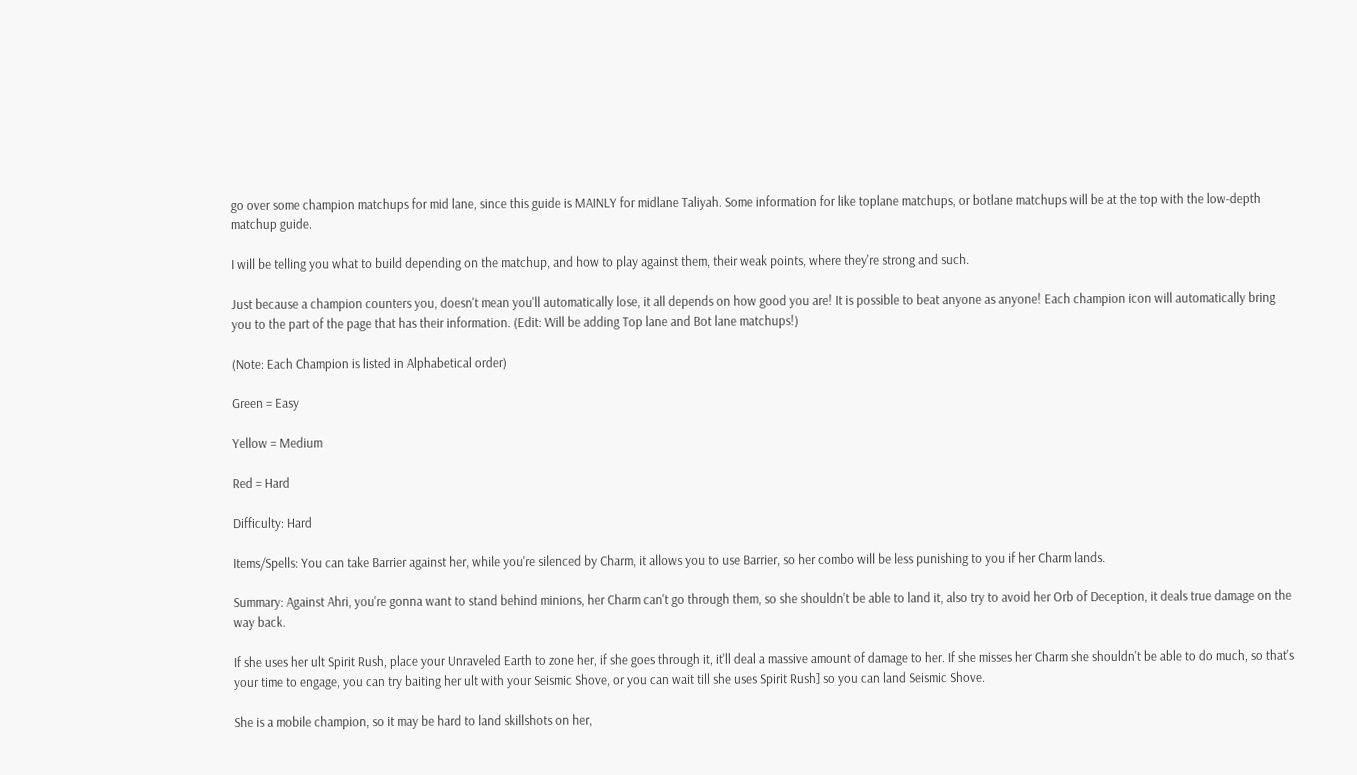go over some champion matchups for mid lane, since this guide is MAINLY for midlane Taliyah. Some information for like toplane matchups, or botlane matchups will be at the top with the low-depth matchup guide.

I will be telling you what to build depending on the matchup, and how to play against them, their weak points, where they're strong and such.

Just because a champion counters you, doesn't mean you'll automatically lose, it all depends on how good you are! It is possible to beat anyone as anyone! Each champion icon will automatically bring you to the part of the page that has their information. (Edit: Will be adding Top lane and Bot lane matchups!)

(Note: Each Champion is listed in Alphabetical order)

Green = Easy

Yellow = Medium

Red = Hard

Difficulty: Hard

Items/Spells: You can take Barrier against her, while you're silenced by Charm, it allows you to use Barrier, so her combo will be less punishing to you if her Charm lands.

Summary: Against Ahri, you're gonna want to stand behind minions, her Charm can't go through them, so she shouldn't be able to land it, also try to avoid her Orb of Deception, it deals true damage on the way back.

If she uses her ult Spirit Rush, place your Unraveled Earth to zone her, if she goes through it, it'll deal a massive amount of damage to her. If she misses her Charm she shouldn't be able to do much, so that's your time to engage, you can try baiting her ult with your Seismic Shove, or you can wait till she uses Spirit Rush] so you can land Seismic Shove.

She is a mobile champion, so it may be hard to land skillshots on her,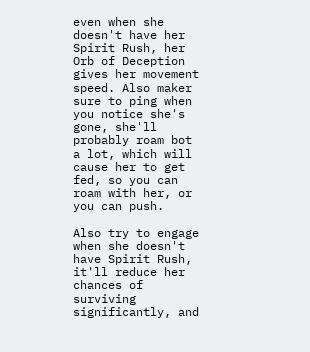even when she doesn't have her Spirit Rush, her Orb of Deception gives her movement speed. Also maker sure to ping when you notice she's gone, she'll probably roam bot a lot, which will cause her to get fed, so you can roam with her, or you can push.

Also try to engage when she doesn't have Spirit Rush, it'll reduce her chances of surviving significantly, and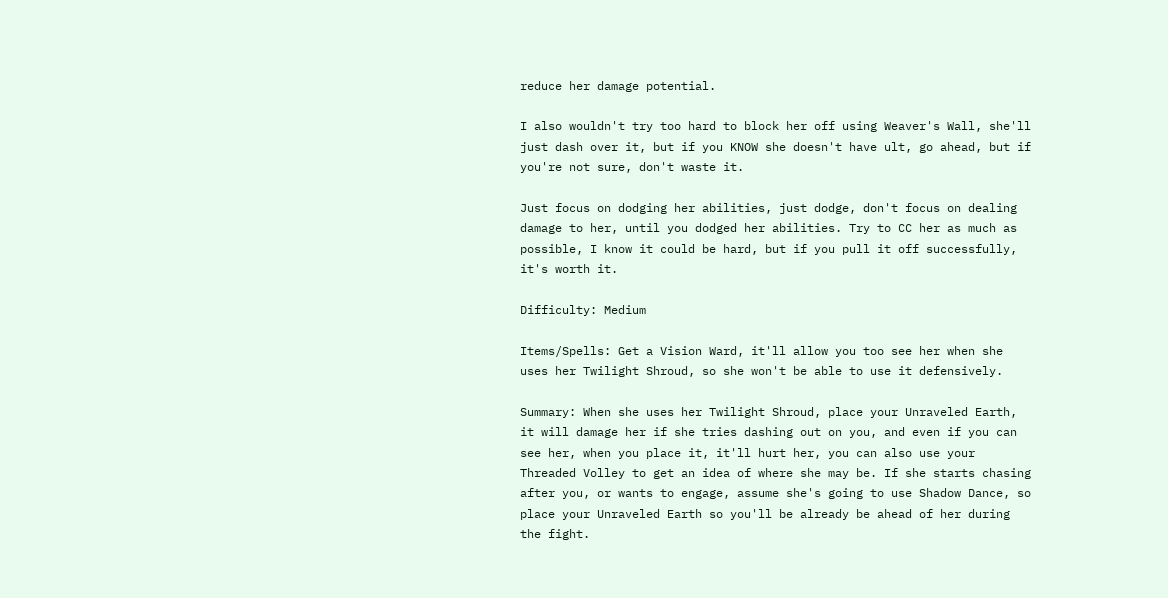reduce her damage potential.

I also wouldn't try too hard to block her off using Weaver's Wall, she'll just dash over it, but if you KNOW she doesn't have ult, go ahead, but if you're not sure, don't waste it.

Just focus on dodging her abilities, just dodge, don't focus on dealing damage to her, until you dodged her abilities. Try to CC her as much as possible, I know it could be hard, but if you pull it off successfully, it's worth it.

Difficulty: Medium

Items/Spells: Get a Vision Ward, it'll allow you too see her when she uses her Twilight Shroud, so she won't be able to use it defensively.

Summary: When she uses her Twilight Shroud, place your Unraveled Earth, it will damage her if she tries dashing out on you, and even if you can see her, when you place it, it'll hurt her, you can also use your Threaded Volley to get an idea of where she may be. If she starts chasing after you, or wants to engage, assume she's going to use Shadow Dance, so place your Unraveled Earth so you'll be already be ahead of her during the fight.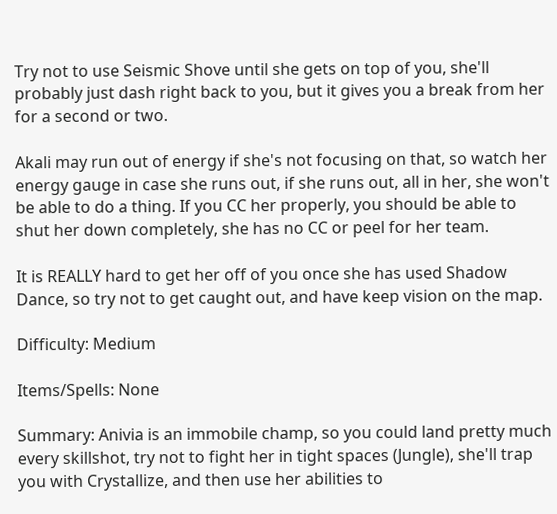Try not to use Seismic Shove until she gets on top of you, she'll probably just dash right back to you, but it gives you a break from her for a second or two.

Akali may run out of energy if she's not focusing on that, so watch her energy gauge in case she runs out, if she runs out, all in her, she won't be able to do a thing. If you CC her properly, you should be able to shut her down completely, she has no CC or peel for her team.

It is REALLY hard to get her off of you once she has used Shadow Dance, so try not to get caught out, and have keep vision on the map.

Difficulty: Medium

Items/Spells: None

Summary: Anivia is an immobile champ, so you could land pretty much every skillshot, try not to fight her in tight spaces (Jungle), she'll trap you with Crystallize, and then use her abilities to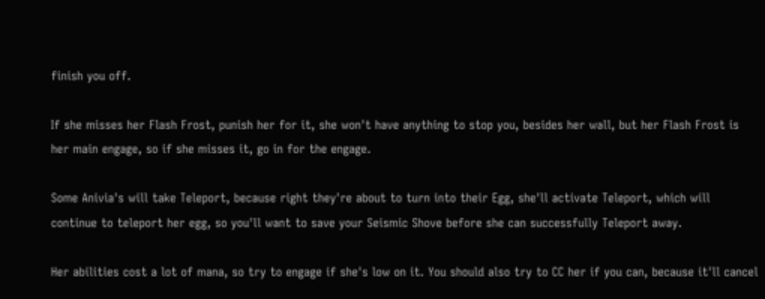finish you off.

If she misses her Flash Frost, punish her for it, she won't have anything to stop you, besides her wall, but her Flash Frost is her main engage, so if she misses it, go in for the engage.

Some Anivia's will take Teleport, because right they're about to turn into their Egg, she'll activate Teleport, which will continue to teleport her egg, so you'll want to save your Seismic Shove before she can successfully Teleport away.

Her abilities cost a lot of mana, so try to engage if she's low on it. You should also try to CC her if you can, because it'll cancel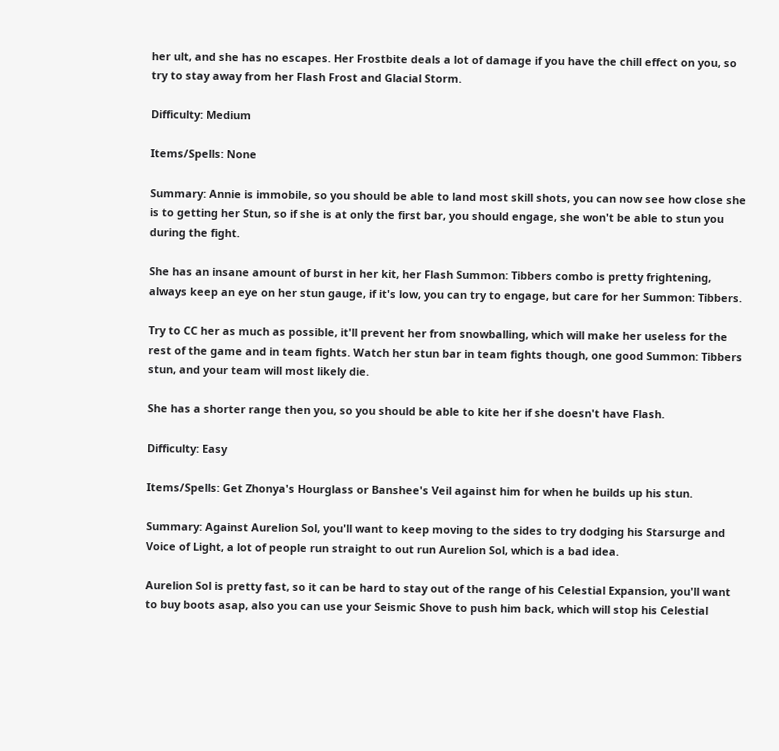her ult, and she has no escapes. Her Frostbite deals a lot of damage if you have the chill effect on you, so try to stay away from her Flash Frost and Glacial Storm.

Difficulty: Medium

Items/Spells: None

Summary: Annie is immobile, so you should be able to land most skill shots, you can now see how close she is to getting her Stun, so if she is at only the first bar, you should engage, she won't be able to stun you during the fight.

She has an insane amount of burst in her kit, her Flash Summon: Tibbers combo is pretty frightening, always keep an eye on her stun gauge, if it's low, you can try to engage, but care for her Summon: Tibbers.

Try to CC her as much as possible, it'll prevent her from snowballing, which will make her useless for the rest of the game and in team fights. Watch her stun bar in team fights though, one good Summon: Tibbers stun, and your team will most likely die.

She has a shorter range then you, so you should be able to kite her if she doesn't have Flash.

Difficulty: Easy

Items/Spells: Get Zhonya's Hourglass or Banshee's Veil against him for when he builds up his stun.

Summary: Against Aurelion Sol, you'll want to keep moving to the sides to try dodging his Starsurge and Voice of Light, a lot of people run straight to out run Aurelion Sol, which is a bad idea.

Aurelion Sol is pretty fast, so it can be hard to stay out of the range of his Celestial Expansion, you'll want to buy boots asap, also you can use your Seismic Shove to push him back, which will stop his Celestial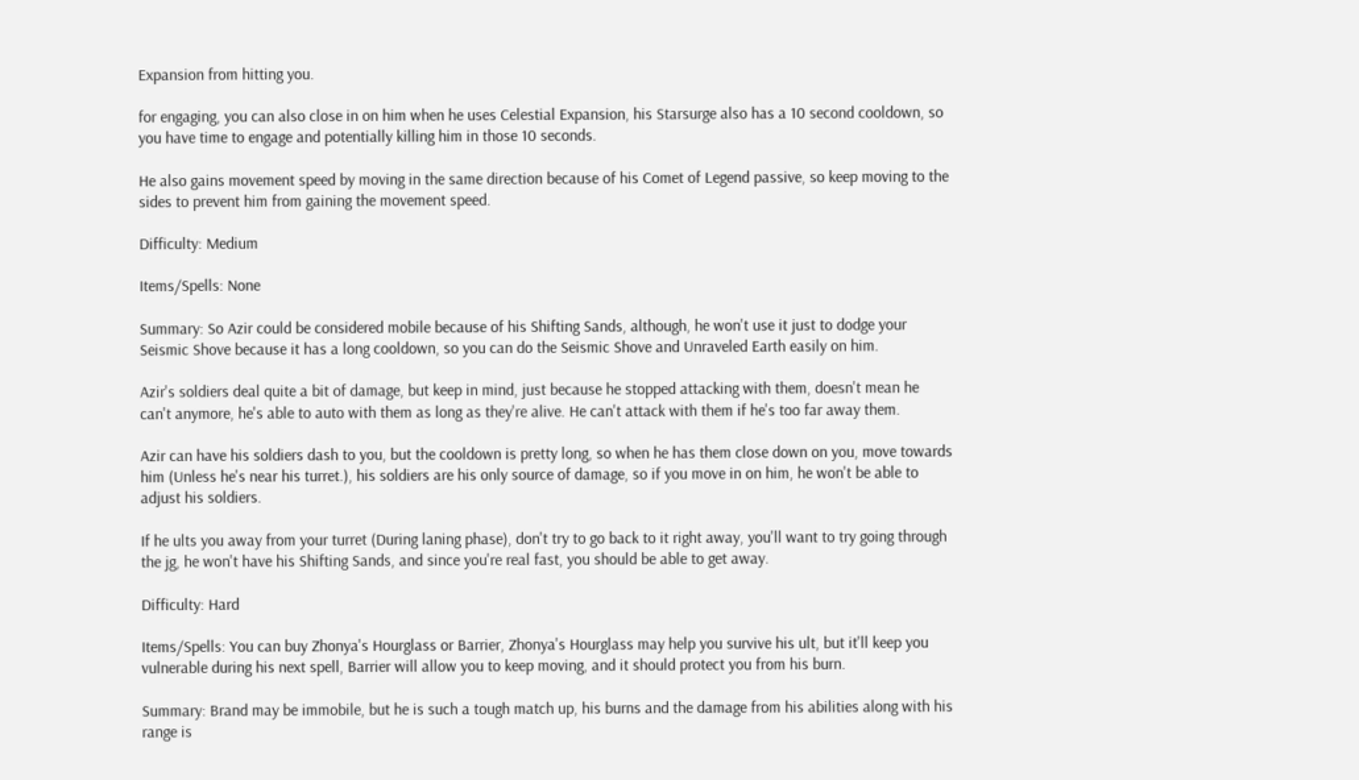Expansion from hitting you.

for engaging, you can also close in on him when he uses Celestial Expansion, his Starsurge also has a 10 second cooldown, so you have time to engage and potentially killing him in those 10 seconds.

He also gains movement speed by moving in the same direction because of his Comet of Legend passive, so keep moving to the sides to prevent him from gaining the movement speed.

Difficulty: Medium

Items/Spells: None

Summary: So Azir could be considered mobile because of his Shifting Sands, although, he won't use it just to dodge your Seismic Shove because it has a long cooldown, so you can do the Seismic Shove and Unraveled Earth easily on him.

Azir's soldiers deal quite a bit of damage, but keep in mind, just because he stopped attacking with them, doesn't mean he can't anymore, he's able to auto with them as long as they're alive. He can't attack with them if he's too far away them.

Azir can have his soldiers dash to you, but the cooldown is pretty long, so when he has them close down on you, move towards him (Unless he's near his turret.), his soldiers are his only source of damage, so if you move in on him, he won't be able to adjust his soldiers.

If he ults you away from your turret (During laning phase), don't try to go back to it right away, you'll want to try going through the jg, he won't have his Shifting Sands, and since you're real fast, you should be able to get away.

Difficulty: Hard

Items/Spells: You can buy Zhonya's Hourglass or Barrier, Zhonya's Hourglass may help you survive his ult, but it'll keep you vulnerable during his next spell, Barrier will allow you to keep moving, and it should protect you from his burn.

Summary: Brand may be immobile, but he is such a tough match up, his burns and the damage from his abilities along with his range is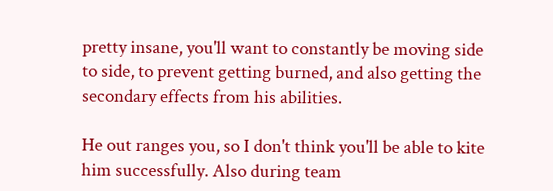pretty insane, you'll want to constantly be moving side to side, to prevent getting burned, and also getting the secondary effects from his abilities.

He out ranges you, so I don't think you'll be able to kite him successfully. Also during team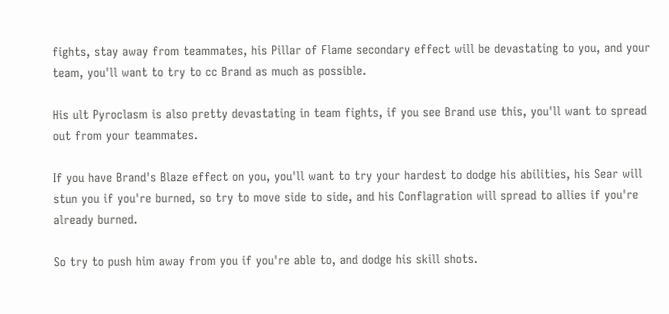fights, stay away from teammates, his Pillar of Flame secondary effect will be devastating to you, and your team, you'll want to try to cc Brand as much as possible.

His ult Pyroclasm is also pretty devastating in team fights, if you see Brand use this, you'll want to spread out from your teammates.

If you have Brand's Blaze effect on you, you'll want to try your hardest to dodge his abilities, his Sear will stun you if you're burned, so try to move side to side, and his Conflagration will spread to allies if you're already burned.

So try to push him away from you if you're able to, and dodge his skill shots.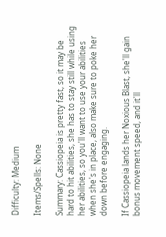Difficulty: Medium

Items/Spells: None

Summary: Cassiopeia is pretty fast, so it may be hard to hit abilities, she has to stay still while using her abilities, so you'll want to use your abilities when she's in place, also make sure to poke her down before engaging.

If Cassiopeia lands her Noxious Blast, she'll gain bonus movement speed, and it'll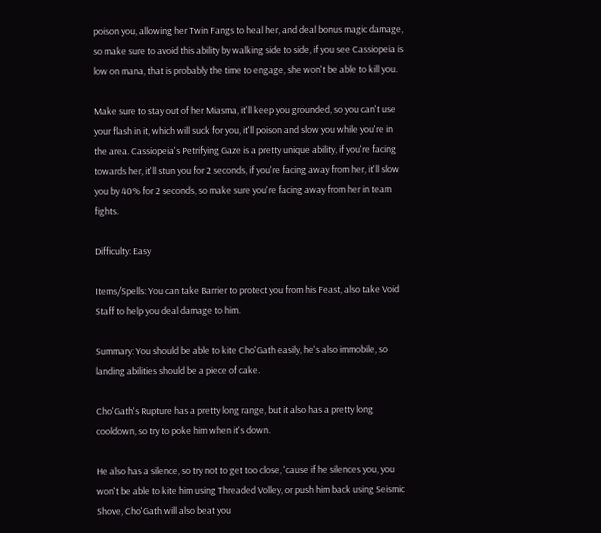poison you, allowing her Twin Fangs to heal her, and deal bonus magic damage, so make sure to avoid this ability by walking side to side, if you see Cassiopeia is low on mana, that is probably the time to engage, she won't be able to kill you.

Make sure to stay out of her Miasma, it'll keep you grounded, so you can't use your flash in it, which will suck for you, it'll poison and slow you while you're in the area. Cassiopeia's Petrifying Gaze is a pretty unique ability, if you're facing towards her, it'll stun you for 2 seconds, if you're facing away from her, it'll slow you by 40% for 2 seconds, so make sure you're facing away from her in team fights.

Difficulty: Easy

Items/Spells: You can take Barrier to protect you from his Feast, also take Void Staff to help you deal damage to him.

Summary: You should be able to kite Cho'Gath easily, he's also immobile, so landing abilities should be a piece of cake.

Cho'Gath's Rupture has a pretty long range, but it also has a pretty long cooldown, so try to poke him when it's down.

He also has a silence, so try not to get too close, 'cause if he silences you, you won't be able to kite him using Threaded Volley, or push him back using Seismic Shove, Cho'Gath will also beat you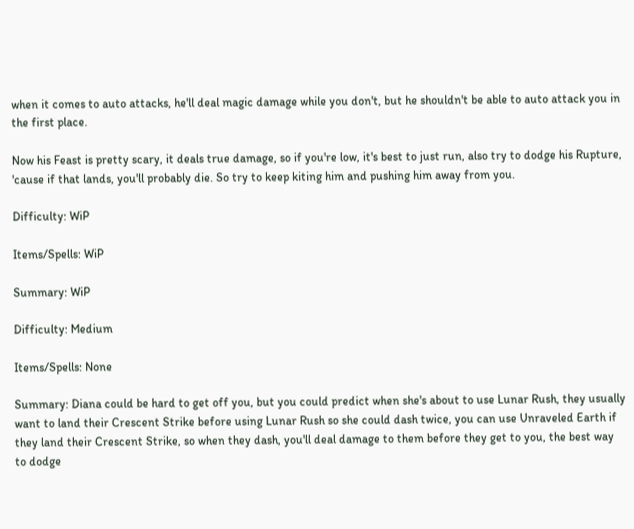when it comes to auto attacks, he'll deal magic damage while you don't, but he shouldn't be able to auto attack you in the first place.

Now his Feast is pretty scary, it deals true damage, so if you're low, it's best to just run, also try to dodge his Rupture, 'cause if that lands, you'll probably die. So try to keep kiting him and pushing him away from you.

Difficulty: WiP

Items/Spells: WiP

Summary: WiP

Difficulty: Medium

Items/Spells: None

Summary: Diana could be hard to get off you, but you could predict when she's about to use Lunar Rush, they usually want to land their Crescent Strike before using Lunar Rush so she could dash twice, you can use Unraveled Earth if they land their Crescent Strike, so when they dash, you'll deal damage to them before they get to you, the best way to dodge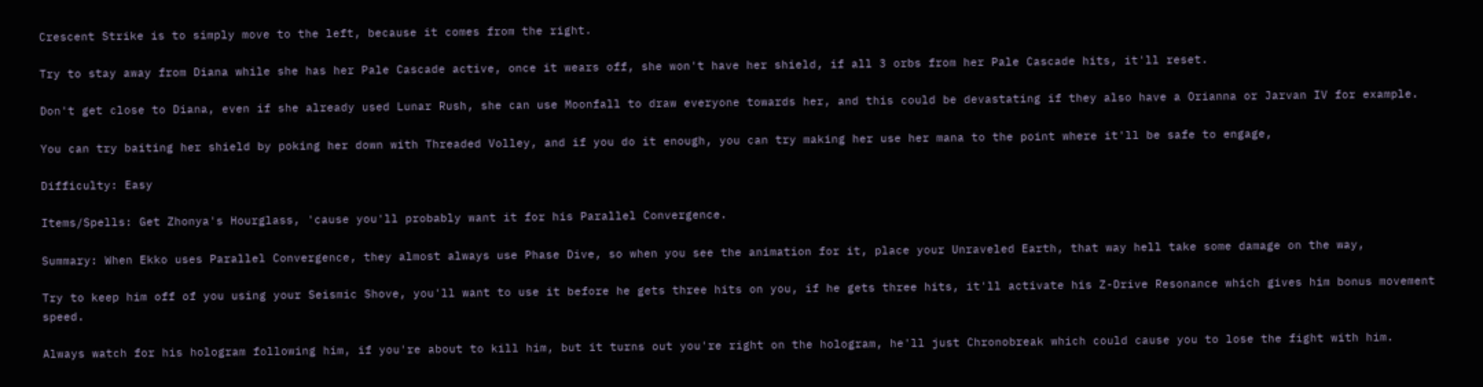Crescent Strike is to simply move to the left, because it comes from the right.

Try to stay away from Diana while she has her Pale Cascade active, once it wears off, she won't have her shield, if all 3 orbs from her Pale Cascade hits, it'll reset.

Don't get close to Diana, even if she already used Lunar Rush, she can use Moonfall to draw everyone towards her, and this could be devastating if they also have a Orianna or Jarvan IV for example.

You can try baiting her shield by poking her down with Threaded Volley, and if you do it enough, you can try making her use her mana to the point where it'll be safe to engage,

Difficulty: Easy

Items/Spells: Get Zhonya's Hourglass, 'cause you'll probably want it for his Parallel Convergence.

Summary: When Ekko uses Parallel Convergence, they almost always use Phase Dive, so when you see the animation for it, place your Unraveled Earth, that way hell take some damage on the way,

Try to keep him off of you using your Seismic Shove, you'll want to use it before he gets three hits on you, if he gets three hits, it'll activate his Z-Drive Resonance which gives him bonus movement speed.

Always watch for his hologram following him, if you're about to kill him, but it turns out you're right on the hologram, he'll just Chronobreak which could cause you to lose the fight with him.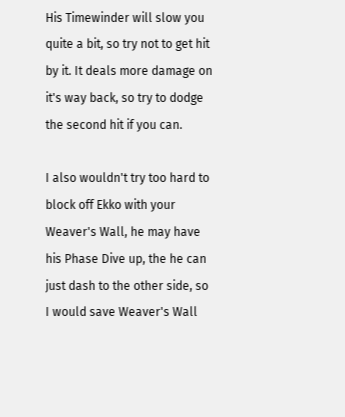His Timewinder will slow you quite a bit, so try not to get hit by it. It deals more damage on it's way back, so try to dodge the second hit if you can.

I also wouldn't try too hard to block off Ekko with your Weaver's Wall, he may have his Phase Dive up, the he can just dash to the other side, so I would save Weaver's Wall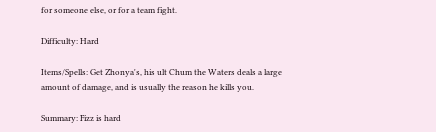for someone else, or for a team fight.

Difficulty: Hard

Items/Spells: Get Zhonya's, his ult Chum the Waters deals a large amount of damage, and is usually the reason he kills you.

Summary: Fizz is hard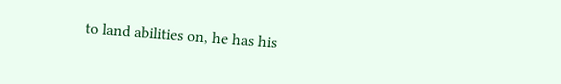to land abilities on, he has his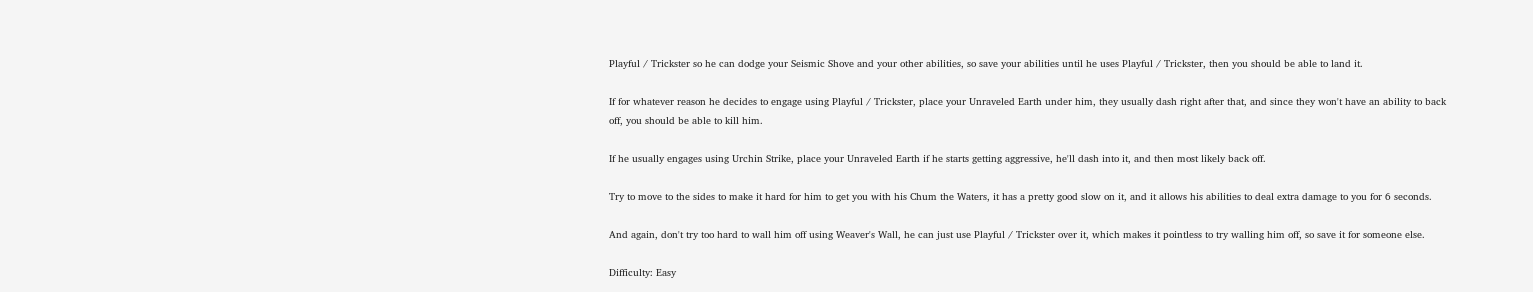Playful / Trickster so he can dodge your Seismic Shove and your other abilities, so save your abilities until he uses Playful / Trickster, then you should be able to land it.

If for whatever reason he decides to engage using Playful / Trickster, place your Unraveled Earth under him, they usually dash right after that, and since they won't have an ability to back off, you should be able to kill him.

If he usually engages using Urchin Strike, place your Unraveled Earth if he starts getting aggressive, he'll dash into it, and then most likely back off.

Try to move to the sides to make it hard for him to get you with his Chum the Waters, it has a pretty good slow on it, and it allows his abilities to deal extra damage to you for 6 seconds.

And again, don't try too hard to wall him off using Weaver's Wall, he can just use Playful / Trickster over it, which makes it pointless to try walling him off, so save it for someone else.

Difficulty: Easy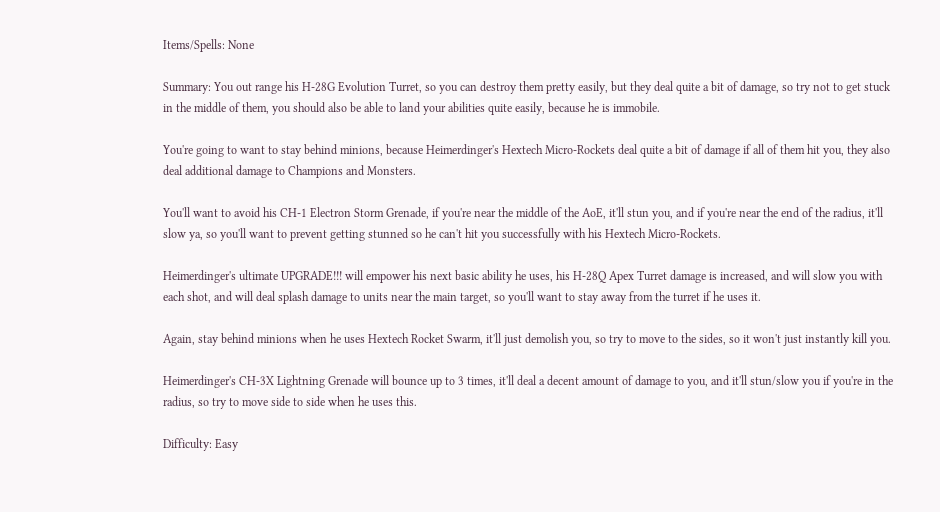Items/Spells: None

Summary: You out range his H-28G Evolution Turret, so you can destroy them pretty easily, but they deal quite a bit of damage, so try not to get stuck in the middle of them, you should also be able to land your abilities quite easily, because he is immobile.

You're going to want to stay behind minions, because Heimerdinger's Hextech Micro-Rockets deal quite a bit of damage if all of them hit you, they also deal additional damage to Champions and Monsters.

You'll want to avoid his CH-1 Electron Storm Grenade, if you're near the middle of the AoE, it'll stun you, and if you're near the end of the radius, it'll slow ya, so you'll want to prevent getting stunned so he can't hit you successfully with his Hextech Micro-Rockets.

Heimerdinger's ultimate UPGRADE!!! will empower his next basic ability he uses, his H-28Q Apex Turret damage is increased, and will slow you with each shot, and will deal splash damage to units near the main target, so you'll want to stay away from the turret if he uses it.

Again, stay behind minions when he uses Hextech Rocket Swarm, it'll just demolish you, so try to move to the sides, so it won't just instantly kill you.

Heimerdinger's CH-3X Lightning Grenade will bounce up to 3 times, it'll deal a decent amount of damage to you, and it'll stun/slow you if you're in the radius, so try to move side to side when he uses this.

Difficulty: Easy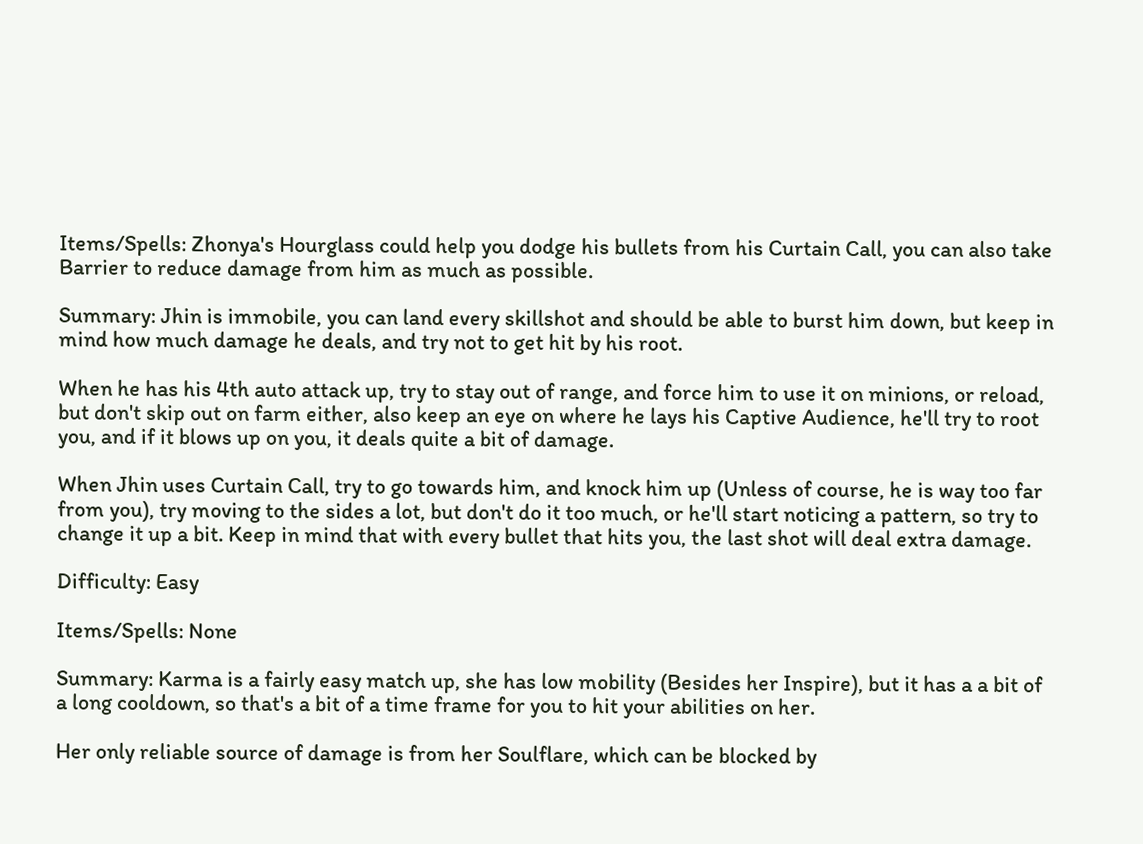Items/Spells: Zhonya's Hourglass could help you dodge his bullets from his Curtain Call, you can also take Barrier to reduce damage from him as much as possible.

Summary: Jhin is immobile, you can land every skillshot and should be able to burst him down, but keep in mind how much damage he deals, and try not to get hit by his root.

When he has his 4th auto attack up, try to stay out of range, and force him to use it on minions, or reload, but don't skip out on farm either, also keep an eye on where he lays his Captive Audience, he'll try to root you, and if it blows up on you, it deals quite a bit of damage.

When Jhin uses Curtain Call, try to go towards him, and knock him up (Unless of course, he is way too far from you), try moving to the sides a lot, but don't do it too much, or he'll start noticing a pattern, so try to change it up a bit. Keep in mind that with every bullet that hits you, the last shot will deal extra damage.

Difficulty: Easy

Items/Spells: None

Summary: Karma is a fairly easy match up, she has low mobility (Besides her Inspire), but it has a a bit of a long cooldown, so that's a bit of a time frame for you to hit your abilities on her.

Her only reliable source of damage is from her Soulflare, which can be blocked by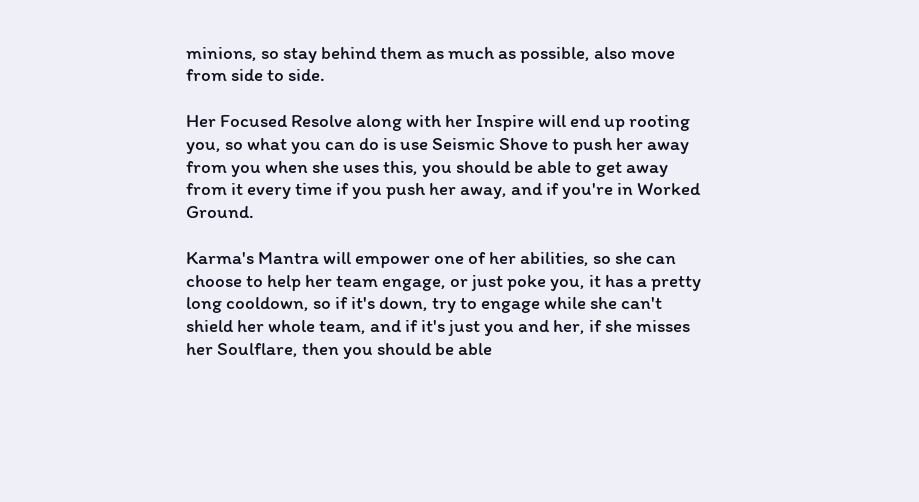minions, so stay behind them as much as possible, also move from side to side.

Her Focused Resolve along with her Inspire will end up rooting you, so what you can do is use Seismic Shove to push her away from you when she uses this, you should be able to get away from it every time if you push her away, and if you're in Worked Ground.

Karma's Mantra will empower one of her abilities, so she can choose to help her team engage, or just poke you, it has a pretty long cooldown, so if it's down, try to engage while she can't shield her whole team, and if it's just you and her, if she misses her Soulflare, then you should be able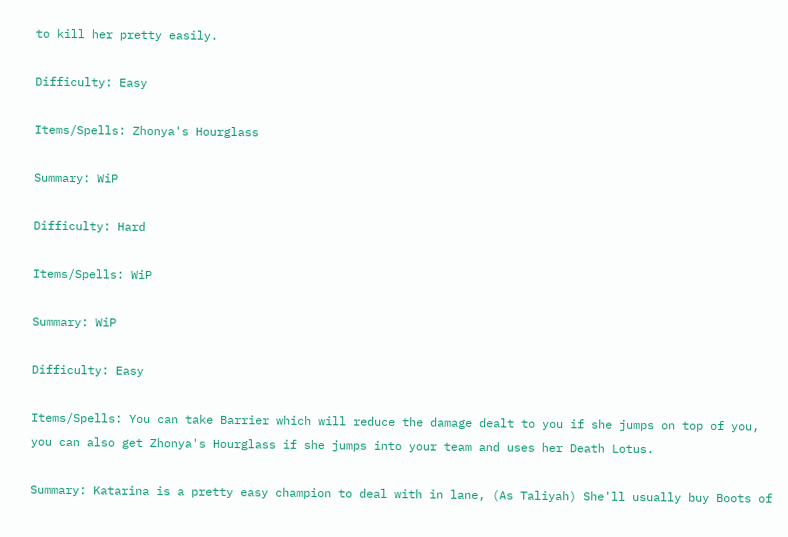to kill her pretty easily.

Difficulty: Easy

Items/Spells: Zhonya's Hourglass

Summary: WiP

Difficulty: Hard

Items/Spells: WiP

Summary: WiP

Difficulty: Easy

Items/Spells: You can take Barrier which will reduce the damage dealt to you if she jumps on top of you, you can also get Zhonya's Hourglass if she jumps into your team and uses her Death Lotus.

Summary: Katarina is a pretty easy champion to deal with in lane, (As Taliyah) She'll usually buy Boots of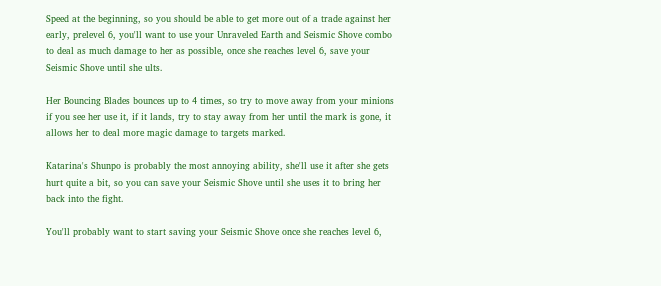Speed at the beginning, so you should be able to get more out of a trade against her early, prelevel 6, you'll want to use your Unraveled Earth and Seismic Shove combo to deal as much damage to her as possible, once she reaches level 6, save your Seismic Shove until she ults.

Her Bouncing Blades bounces up to 4 times, so try to move away from your minions if you see her use it, if it lands, try to stay away from her until the mark is gone, it allows her to deal more magic damage to targets marked.

Katarina's Shunpo is probably the most annoying ability, she'll use it after she gets hurt quite a bit, so you can save your Seismic Shove until she uses it to bring her back into the fight.

You'll probably want to start saving your Seismic Shove once she reaches level 6,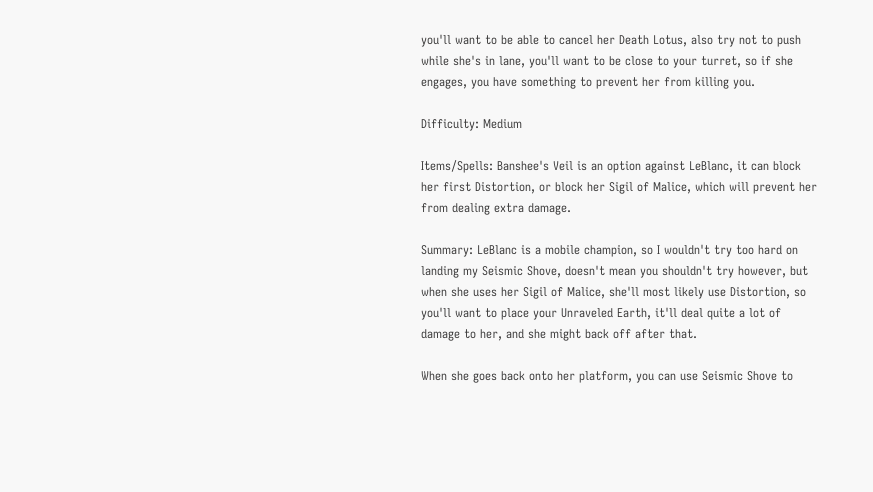you'll want to be able to cancel her Death Lotus, also try not to push while she's in lane, you'll want to be close to your turret, so if she engages, you have something to prevent her from killing you.

Difficulty: Medium

Items/Spells: Banshee's Veil is an option against LeBlanc, it can block her first Distortion, or block her Sigil of Malice, which will prevent her from dealing extra damage.

Summary: LeBlanc is a mobile champion, so I wouldn't try too hard on landing my Seismic Shove, doesn't mean you shouldn't try however, but when she uses her Sigil of Malice, she'll most likely use Distortion, so you'll want to place your Unraveled Earth, it'll deal quite a lot of damage to her, and she might back off after that.

When she goes back onto her platform, you can use Seismic Shove to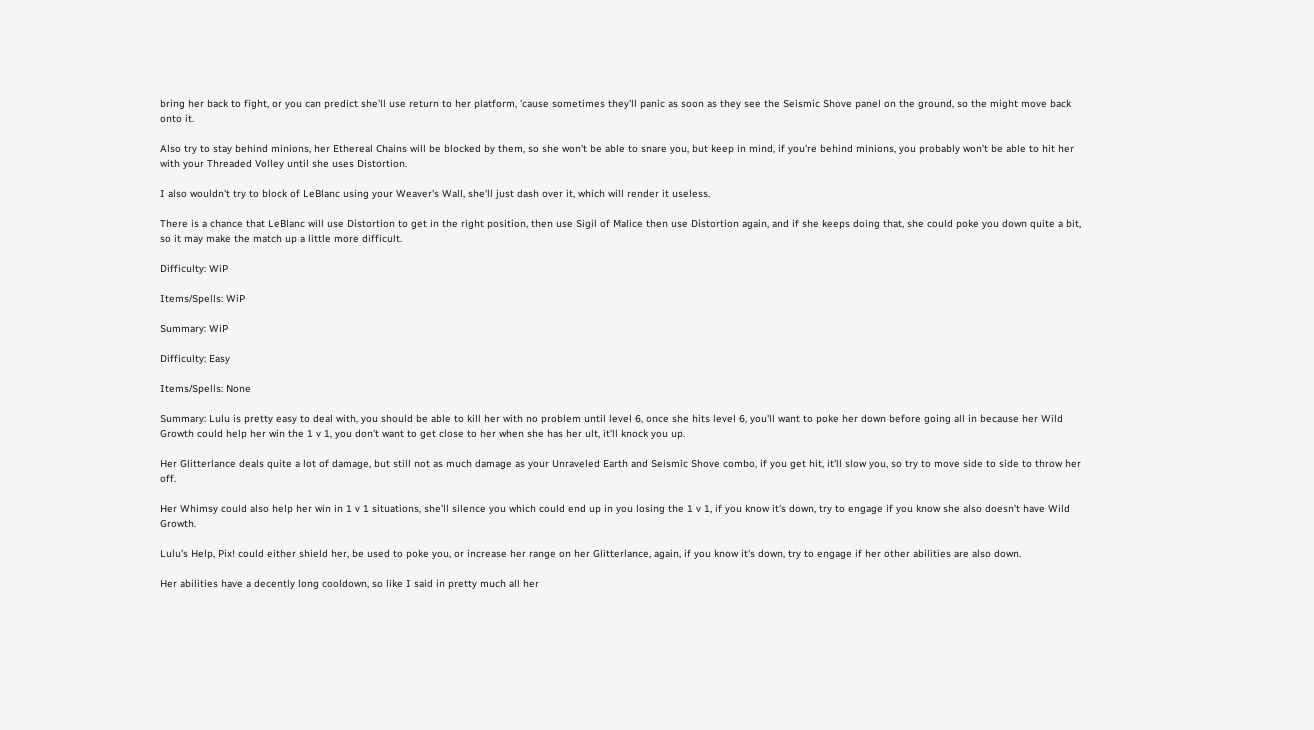bring her back to fight, or you can predict she'll use return to her platform, 'cause sometimes they'll panic as soon as they see the Seismic Shove panel on the ground, so the might move back onto it.

Also try to stay behind minions, her Ethereal Chains will be blocked by them, so she won't be able to snare you, but keep in mind, if you're behind minions, you probably won't be able to hit her with your Threaded Volley until she uses Distortion.

I also wouldn't try to block of LeBlanc using your Weaver's Wall, she'll just dash over it, which will render it useless.

There is a chance that LeBlanc will use Distortion to get in the right position, then use Sigil of Malice then use Distortion again, and if she keeps doing that, she could poke you down quite a bit, so it may make the match up a little more difficult.

Difficulty: WiP

Items/Spells: WiP

Summary: WiP

Difficulty: Easy

Items/Spells: None

Summary: Lulu is pretty easy to deal with, you should be able to kill her with no problem until level 6, once she hits level 6, you'll want to poke her down before going all in because her Wild Growth could help her win the 1 v 1, you don't want to get close to her when she has her ult, it'll knock you up.

Her Glitterlance deals quite a lot of damage, but still not as much damage as your Unraveled Earth and Seismic Shove combo, if you get hit, it'll slow you, so try to move side to side to throw her off.

Her Whimsy could also help her win in 1 v 1 situations, she'll silence you which could end up in you losing the 1 v 1, if you know it's down, try to engage if you know she also doesn't have Wild Growth.

Lulu's Help, Pix! could either shield her, be used to poke you, or increase her range on her Glitterlance, again, if you know it's down, try to engage if her other abilities are also down.

Her abilities have a decently long cooldown, so like I said in pretty much all her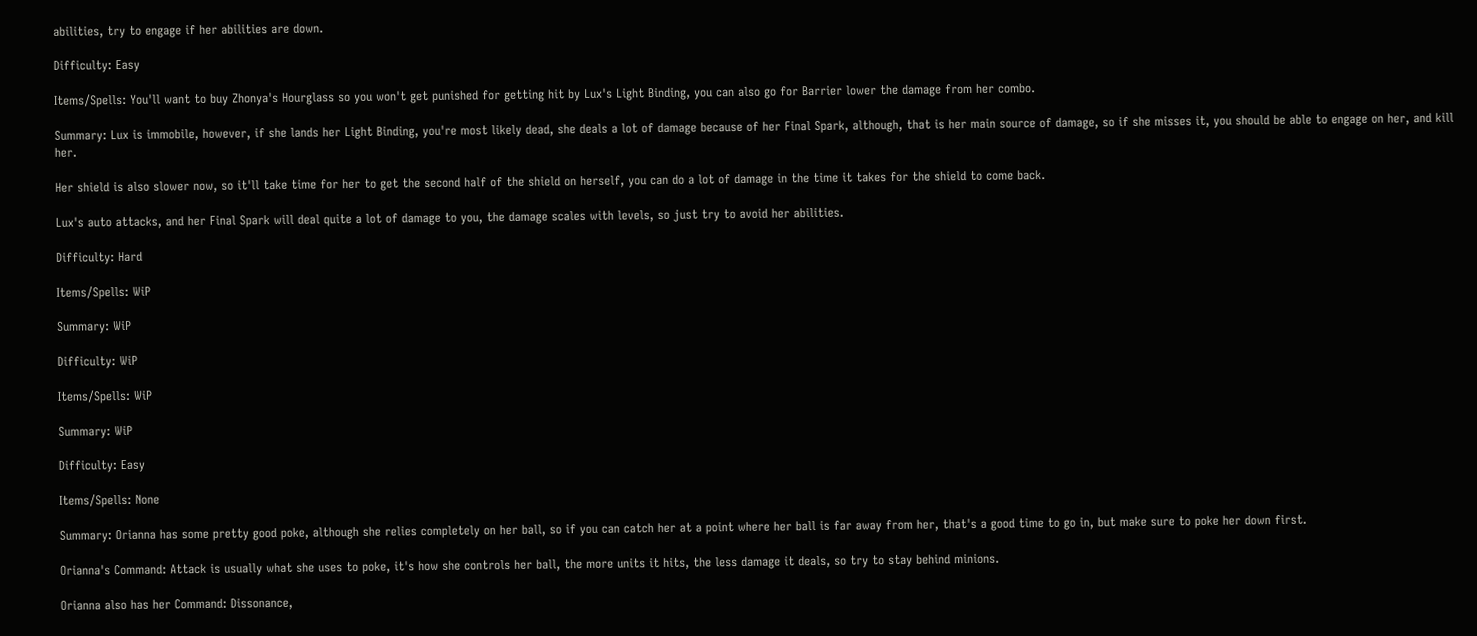abilities, try to engage if her abilities are down.

Difficulty: Easy

Items/Spells: You'll want to buy Zhonya's Hourglass so you won't get punished for getting hit by Lux's Light Binding, you can also go for Barrier lower the damage from her combo.

Summary: Lux is immobile, however, if she lands her Light Binding, you're most likely dead, she deals a lot of damage because of her Final Spark, although, that is her main source of damage, so if she misses it, you should be able to engage on her, and kill her.

Her shield is also slower now, so it'll take time for her to get the second half of the shield on herself, you can do a lot of damage in the time it takes for the shield to come back.

Lux's auto attacks, and her Final Spark will deal quite a lot of damage to you, the damage scales with levels, so just try to avoid her abilities.

Difficulty: Hard

Items/Spells: WiP

Summary: WiP

Difficulty: WiP

Items/Spells: WiP

Summary: WiP

Difficulty: Easy

Items/Spells: None

Summary: Orianna has some pretty good poke, although she relies completely on her ball, so if you can catch her at a point where her ball is far away from her, that's a good time to go in, but make sure to poke her down first.

Orianna's Command: Attack is usually what she uses to poke, it's how she controls her ball, the more units it hits, the less damage it deals, so try to stay behind minions.

Orianna also has her Command: Dissonance,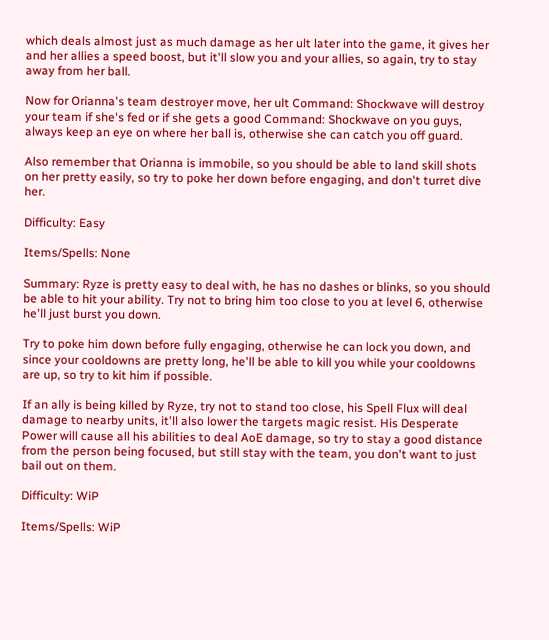which deals almost just as much damage as her ult later into the game, it gives her and her allies a speed boost, but it'll slow you and your allies, so again, try to stay away from her ball.

Now for Orianna's team destroyer move, her ult Command: Shockwave will destroy your team if she's fed or if she gets a good Command: Shockwave on you guys, always keep an eye on where her ball is, otherwise she can catch you off guard.

Also remember that Orianna is immobile, so you should be able to land skill shots on her pretty easily, so try to poke her down before engaging, and don't turret dive her.

Difficulty: Easy

Items/Spells: None

Summary: Ryze is pretty easy to deal with, he has no dashes or blinks, so you should be able to hit your ability. Try not to bring him too close to you at level 6, otherwise he'll just burst you down.

Try to poke him down before fully engaging, otherwise he can lock you down, and since your cooldowns are pretty long, he'll be able to kill you while your cooldowns are up, so try to kit him if possible.

If an ally is being killed by Ryze, try not to stand too close, his Spell Flux will deal damage to nearby units, it'll also lower the targets magic resist. His Desperate Power will cause all his abilities to deal AoE damage, so try to stay a good distance from the person being focused, but still stay with the team, you don't want to just bail out on them.

Difficulty: WiP

Items/Spells: WiP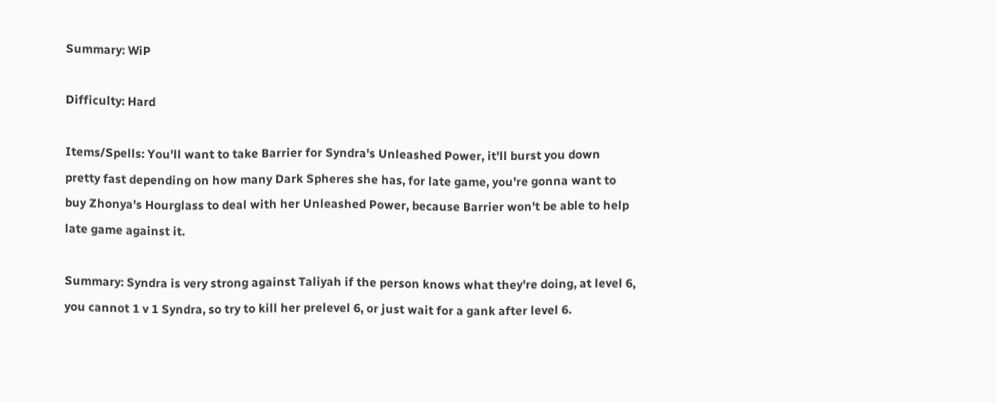Summary: WiP

Difficulty: Hard

Items/Spells: You'll want to take Barrier for Syndra's Unleashed Power, it'll burst you down pretty fast depending on how many Dark Spheres she has, for late game, you're gonna want to buy Zhonya's Hourglass to deal with her Unleashed Power, because Barrier won't be able to help late game against it.

Summary: Syndra is very strong against Taliyah if the person knows what they're doing, at level 6, you cannot 1 v 1 Syndra, so try to kill her prelevel 6, or just wait for a gank after level 6.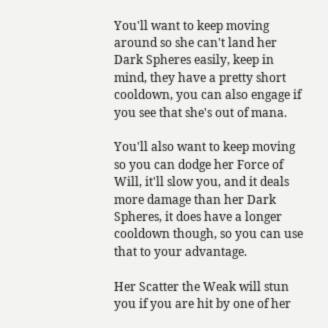You'll want to keep moving around so she can't land her Dark Spheres easily, keep in mind, they have a pretty short cooldown, you can also engage if you see that she's out of mana.

You'll also want to keep moving so you can dodge her Force of Will, it'll slow you, and it deals more damage than her Dark Spheres, it does have a longer cooldown though, so you can use that to your advantage.

Her Scatter the Weak will stun you if you are hit by one of her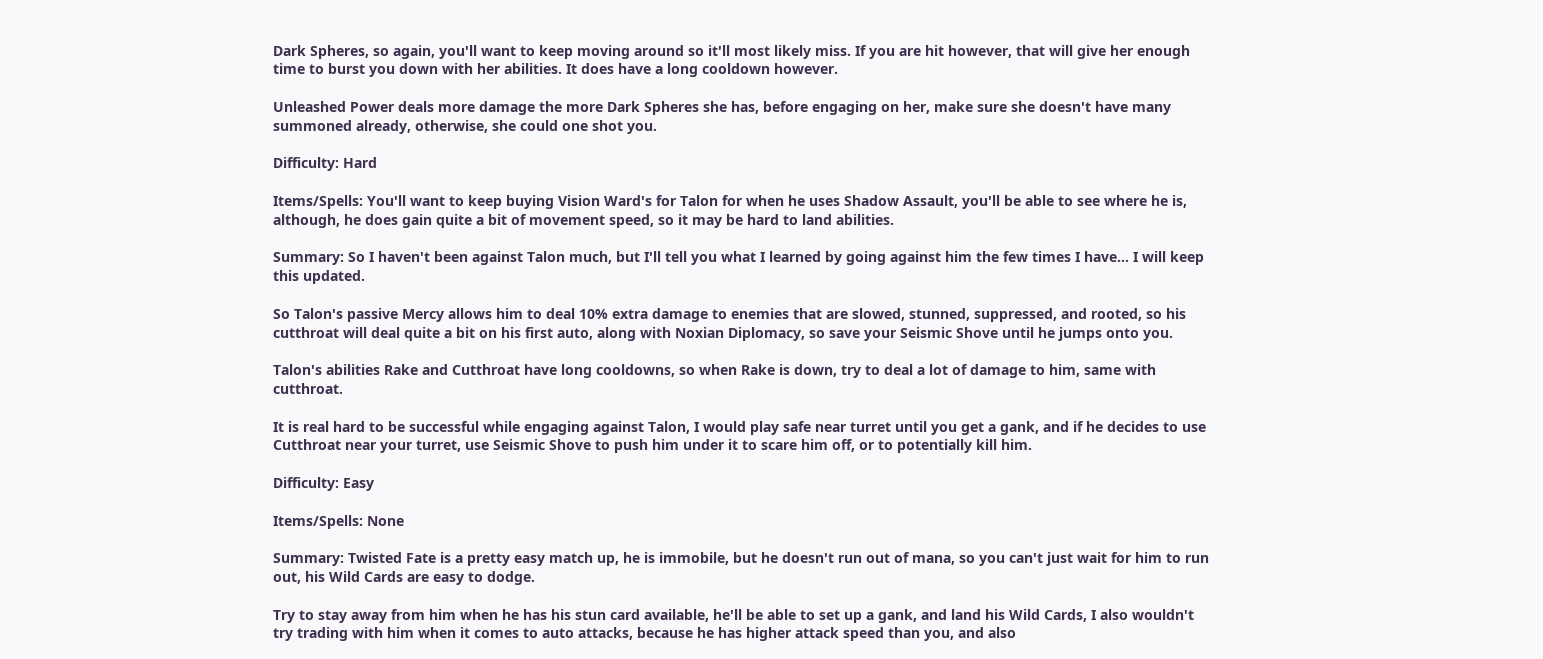Dark Spheres, so again, you'll want to keep moving around so it'll most likely miss. If you are hit however, that will give her enough time to burst you down with her abilities. It does have a long cooldown however.

Unleashed Power deals more damage the more Dark Spheres she has, before engaging on her, make sure she doesn't have many summoned already, otherwise, she could one shot you.

Difficulty: Hard

Items/Spells: You'll want to keep buying Vision Ward's for Talon for when he uses Shadow Assault, you'll be able to see where he is, although, he does gain quite a bit of movement speed, so it may be hard to land abilities.

Summary: So I haven't been against Talon much, but I'll tell you what I learned by going against him the few times I have... I will keep this updated.

So Talon's passive Mercy allows him to deal 10% extra damage to enemies that are slowed, stunned, suppressed, and rooted, so his cutthroat will deal quite a bit on his first auto, along with Noxian Diplomacy, so save your Seismic Shove until he jumps onto you.

Talon's abilities Rake and Cutthroat have long cooldowns, so when Rake is down, try to deal a lot of damage to him, same with cutthroat.

It is real hard to be successful while engaging against Talon, I would play safe near turret until you get a gank, and if he decides to use Cutthroat near your turret, use Seismic Shove to push him under it to scare him off, or to potentially kill him.

Difficulty: Easy

Items/Spells: None

Summary: Twisted Fate is a pretty easy match up, he is immobile, but he doesn't run out of mana, so you can't just wait for him to run out, his Wild Cards are easy to dodge.

Try to stay away from him when he has his stun card available, he'll be able to set up a gank, and land his Wild Cards, I also wouldn't try trading with him when it comes to auto attacks, because he has higher attack speed than you, and also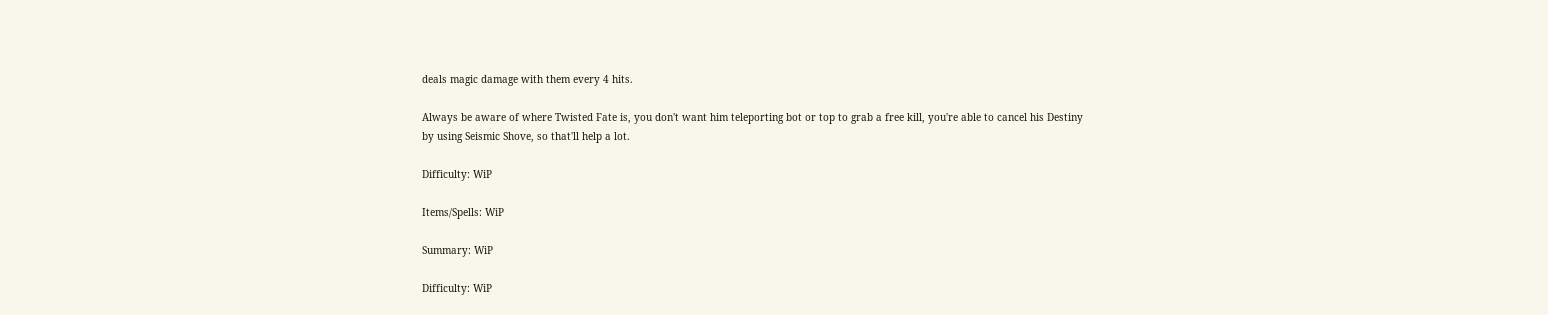deals magic damage with them every 4 hits.

Always be aware of where Twisted Fate is, you don't want him teleporting bot or top to grab a free kill, you're able to cancel his Destiny by using Seismic Shove, so that'll help a lot.

Difficulty: WiP

Items/Spells: WiP

Summary: WiP

Difficulty: WiP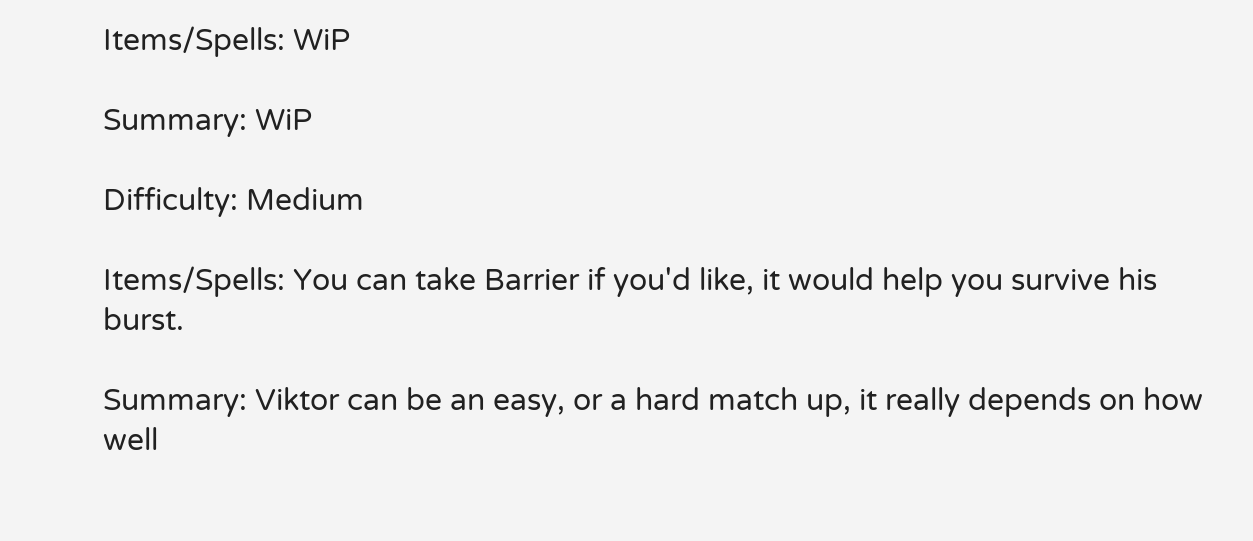Items/Spells: WiP

Summary: WiP

Difficulty: Medium

Items/Spells: You can take Barrier if you'd like, it would help you survive his burst.

Summary: Viktor can be an easy, or a hard match up, it really depends on how well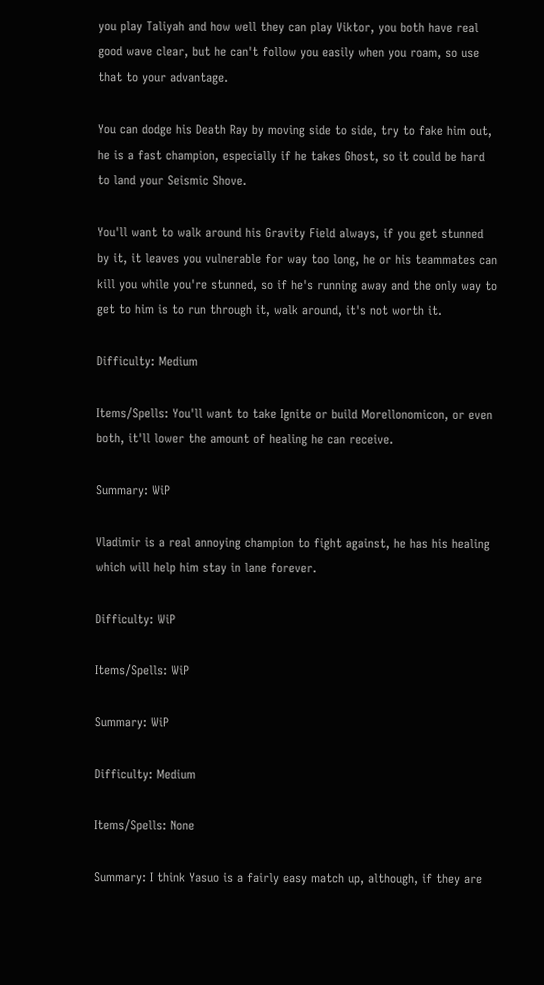you play Taliyah and how well they can play Viktor, you both have real good wave clear, but he can't follow you easily when you roam, so use that to your advantage.

You can dodge his Death Ray by moving side to side, try to fake him out, he is a fast champion, especially if he takes Ghost, so it could be hard to land your Seismic Shove.

You'll want to walk around his Gravity Field always, if you get stunned by it, it leaves you vulnerable for way too long, he or his teammates can kill you while you're stunned, so if he's running away and the only way to get to him is to run through it, walk around, it's not worth it.

Difficulty: Medium

Items/Spells: You'll want to take Ignite or build Morellonomicon, or even both, it'll lower the amount of healing he can receive.

Summary: WiP

Vladimir is a real annoying champion to fight against, he has his healing which will help him stay in lane forever.

Difficulty: WiP

Items/Spells: WiP

Summary: WiP

Difficulty: Medium

Items/Spells: None

Summary: I think Yasuo is a fairly easy match up, although, if they are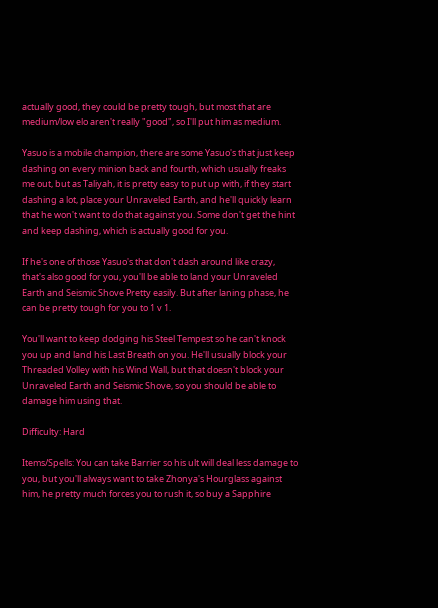actually good, they could be pretty tough, but most that are medium/low elo aren't really "good", so I'll put him as medium.

Yasuo is a mobile champion, there are some Yasuo's that just keep dashing on every minion back and fourth, which usually freaks me out, but as Taliyah, it is pretty easy to put up with, if they start dashing a lot, place your Unraveled Earth, and he'll quickly learn that he won't want to do that against you. Some don't get the hint and keep dashing, which is actually good for you.

If he's one of those Yasuo's that don't dash around like crazy, that's also good for you, you'll be able to land your Unraveled Earth and Seismic Shove Pretty easily. But after laning phase, he can be pretty tough for you to 1 v 1.

You'll want to keep dodging his Steel Tempest so he can't knock you up and land his Last Breath on you. He'll usually block your Threaded Volley with his Wind Wall, but that doesn't block your Unraveled Earth and Seismic Shove, so you should be able to damage him using that.

Difficulty: Hard

Items/Spells: You can take Barrier so his ult will deal less damage to you, but you'll always want to take Zhonya's Hourglass against him, he pretty much forces you to rush it, so buy a Sapphire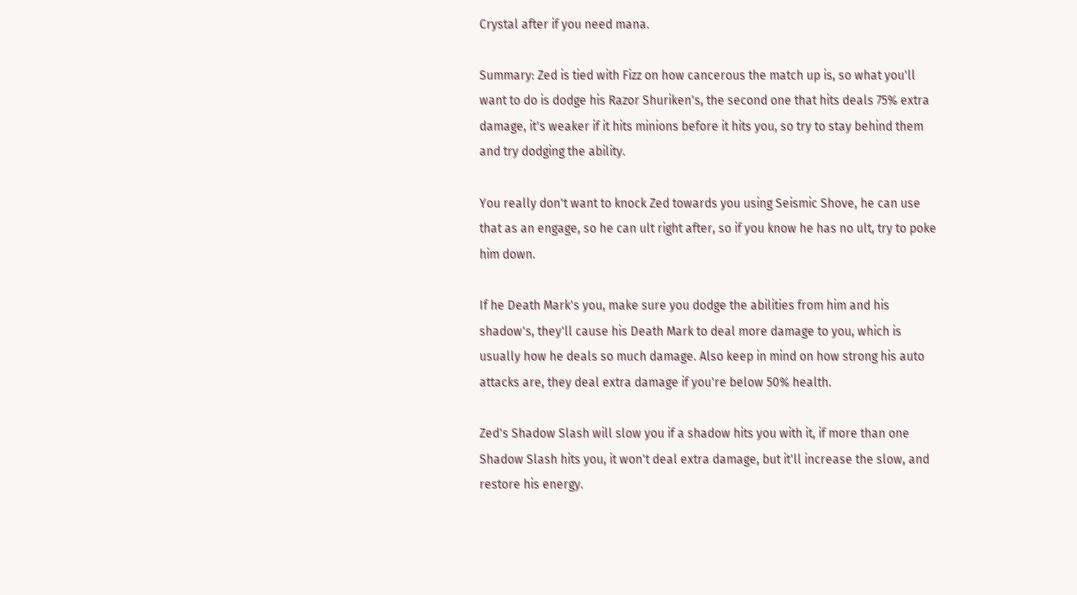Crystal after if you need mana.

Summary: Zed is tied with Fizz on how cancerous the match up is, so what you'll want to do is dodge his Razor Shuriken's, the second one that hits deals 75% extra damage, it's weaker if it hits minions before it hits you, so try to stay behind them and try dodging the ability.

You really don't want to knock Zed towards you using Seismic Shove, he can use that as an engage, so he can ult right after, so if you know he has no ult, try to poke him down.

If he Death Mark's you, make sure you dodge the abilities from him and his shadow's, they'll cause his Death Mark to deal more damage to you, which is usually how he deals so much damage. Also keep in mind on how strong his auto attacks are, they deal extra damage if you're below 50% health.

Zed's Shadow Slash will slow you if a shadow hits you with it, if more than one Shadow Slash hits you, it won't deal extra damage, but it'll increase the slow, and restore his energy.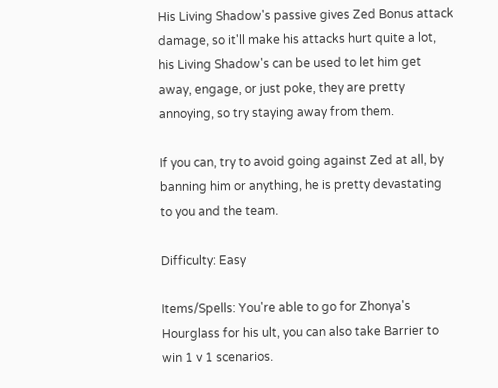His Living Shadow's passive gives Zed Bonus attack damage, so it'll make his attacks hurt quite a lot, his Living Shadow's can be used to let him get away, engage, or just poke, they are pretty annoying, so try staying away from them.

If you can, try to avoid going against Zed at all, by banning him or anything, he is pretty devastating to you and the team.

Difficulty: Easy

Items/Spells: You're able to go for Zhonya's Hourglass for his ult, you can also take Barrier to win 1 v 1 scenarios.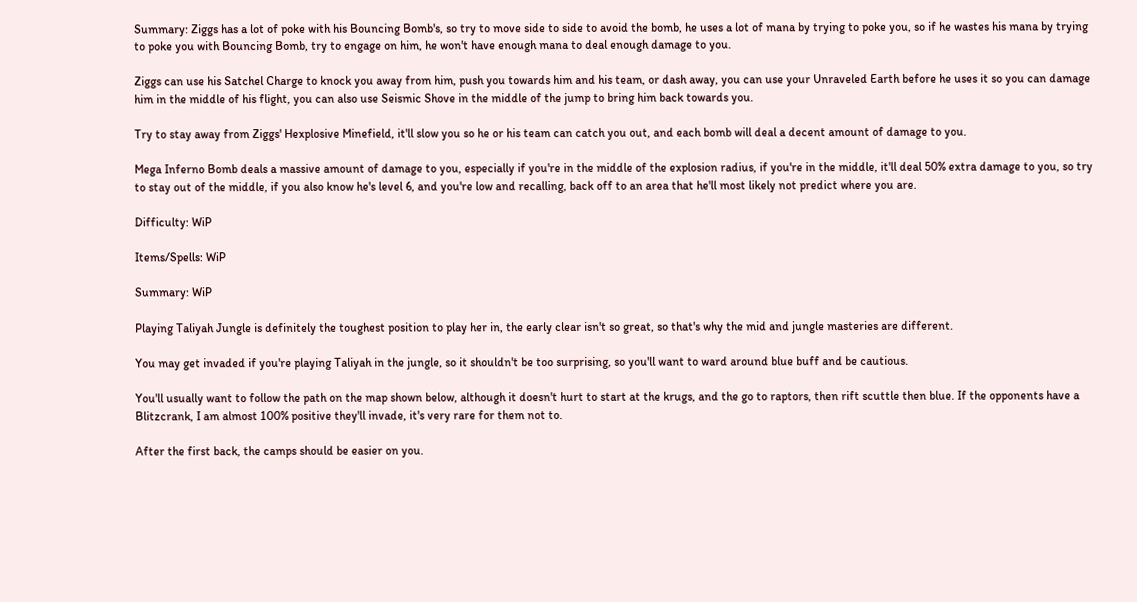Summary: Ziggs has a lot of poke with his Bouncing Bomb's, so try to move side to side to avoid the bomb, he uses a lot of mana by trying to poke you, so if he wastes his mana by trying to poke you with Bouncing Bomb, try to engage on him, he won't have enough mana to deal enough damage to you.

Ziggs can use his Satchel Charge to knock you away from him, push you towards him and his team, or dash away, you can use your Unraveled Earth before he uses it so you can damage him in the middle of his flight, you can also use Seismic Shove in the middle of the jump to bring him back towards you.

Try to stay away from Ziggs' Hexplosive Minefield, it'll slow you so he or his team can catch you out, and each bomb will deal a decent amount of damage to you.

Mega Inferno Bomb deals a massive amount of damage to you, especially if you're in the middle of the explosion radius, if you're in the middle, it'll deal 50% extra damage to you, so try to stay out of the middle, if you also know he's level 6, and you're low and recalling, back off to an area that he'll most likely not predict where you are.

Difficulty: WiP

Items/Spells: WiP

Summary: WiP

Playing Taliyah Jungle is definitely the toughest position to play her in, the early clear isn't so great, so that's why the mid and jungle masteries are different.

You may get invaded if you're playing Taliyah in the jungle, so it shouldn't be too surprising, so you'll want to ward around blue buff and be cautious.

You'll usually want to follow the path on the map shown below, although it doesn't hurt to start at the krugs, and the go to raptors, then rift scuttle then blue. If the opponents have a Blitzcrank, I am almost 100% positive they'll invade, it's very rare for them not to.

After the first back, the camps should be easier on you.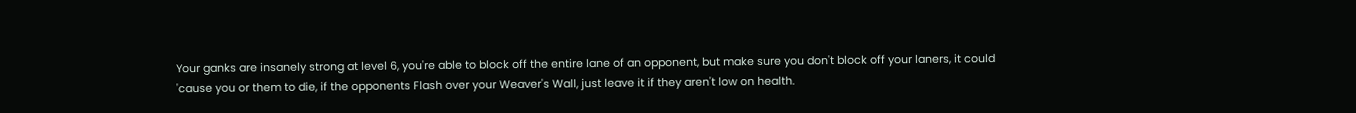Your ganks are insanely strong at level 6, you're able to block off the entire lane of an opponent, but make sure you don't block off your laners, it could 'cause you or them to die, if the opponents Flash over your Weaver's Wall, just leave it if they aren't low on health.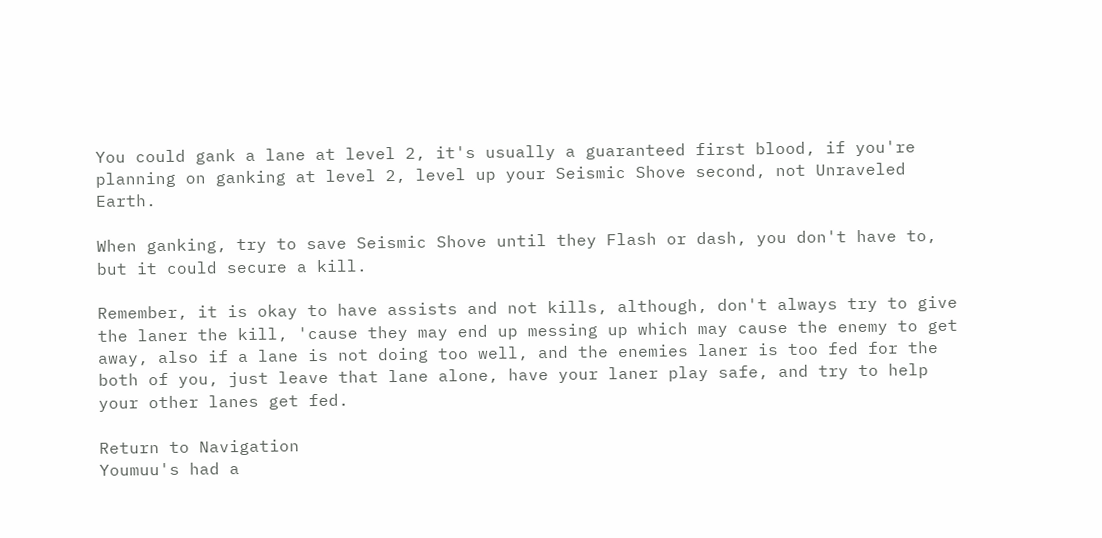You could gank a lane at level 2, it's usually a guaranteed first blood, if you're planning on ganking at level 2, level up your Seismic Shove second, not Unraveled Earth.

When ganking, try to save Seismic Shove until they Flash or dash, you don't have to, but it could secure a kill.

Remember, it is okay to have assists and not kills, although, don't always try to give the laner the kill, 'cause they may end up messing up which may cause the enemy to get away, also if a lane is not doing too well, and the enemies laner is too fed for the both of you, just leave that lane alone, have your laner play safe, and try to help your other lanes get fed.

Return to Navigation
Youmuu's had a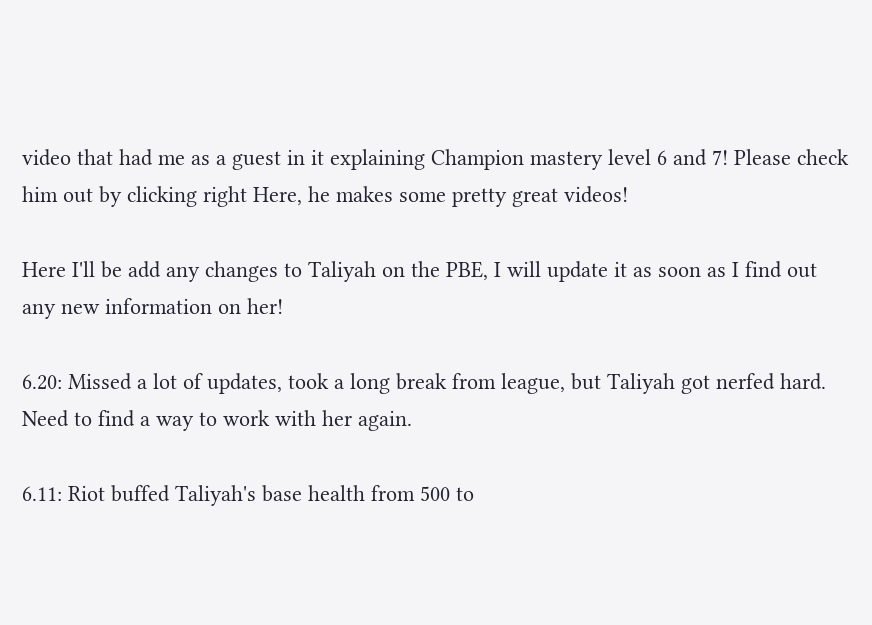video that had me as a guest in it explaining Champion mastery level 6 and 7! Please check him out by clicking right Here, he makes some pretty great videos!

Here I'll be add any changes to Taliyah on the PBE, I will update it as soon as I find out any new information on her!

6.20: Missed a lot of updates, took a long break from league, but Taliyah got nerfed hard. Need to find a way to work with her again.

6.11: Riot buffed Taliyah's base health from 500 to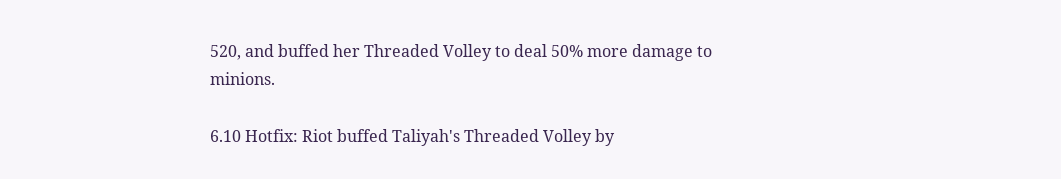520, and buffed her Threaded Volley to deal 50% more damage to minions.

6.10 Hotfix: Riot buffed Taliyah's Threaded Volley by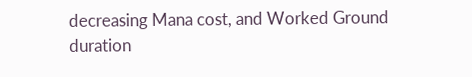decreasing Mana cost, and Worked Ground duration